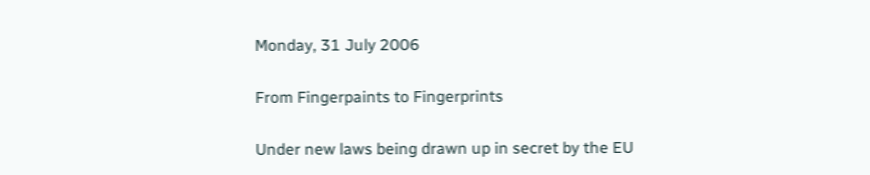Monday, 31 July 2006

From Fingerpaints to Fingerprints

Under new laws being drawn up in secret by the EU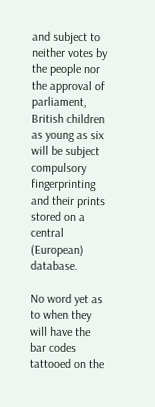and subject to neither votes by the people nor the approval of parliament, British children as young as six will be subject compulsory fingerprinting and their prints stored on a central (European) database.

No word yet as to when they will have the bar codes tattooed on the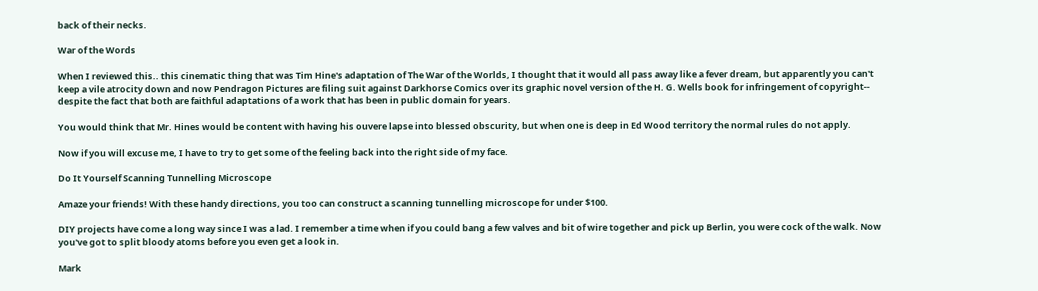back of their necks.

War of the Words

When I reviewed this.. this cinematic thing that was Tim Hine's adaptation of The War of the Worlds, I thought that it would all pass away like a fever dream, but apparently you can't keep a vile atrocity down and now Pendragon Pictures are filing suit against Darkhorse Comics over its graphic novel version of the H. G. Wells book for infringement of copyright-- despite the fact that both are faithful adaptations of a work that has been in public domain for years.

You would think that Mr. Hines would be content with having his ouvere lapse into blessed obscurity, but when one is deep in Ed Wood territory the normal rules do not apply.

Now if you will excuse me, I have to try to get some of the feeling back into the right side of my face.

Do It Yourself Scanning Tunnelling Microscope

Amaze your friends! With these handy directions, you too can construct a scanning tunnelling microscope for under $100.

DIY projects have come a long way since I was a lad. I remember a time when if you could bang a few valves and bit of wire together and pick up Berlin, you were cock of the walk. Now you've got to split bloody atoms before you even get a look in.

Mark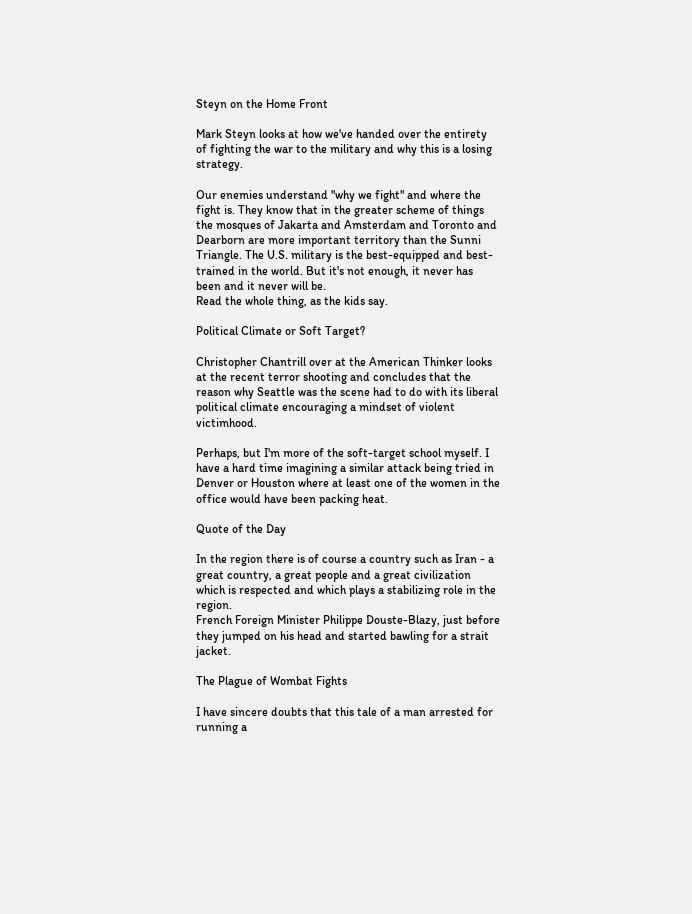Steyn on the Home Front

Mark Steyn looks at how we've handed over the entirety of fighting the war to the military and why this is a losing strategy.

Our enemies understand "why we fight" and where the fight is. They know that in the greater scheme of things the mosques of Jakarta and Amsterdam and Toronto and Dearborn are more important territory than the Sunni Triangle. The U.S. military is the best-equipped and best-trained in the world. But it's not enough, it never has been and it never will be.
Read the whole thing, as the kids say.

Political Climate or Soft Target?

Christopher Chantrill over at the American Thinker looks at the recent terror shooting and concludes that the reason why Seattle was the scene had to do with its liberal political climate encouraging a mindset of violent victimhood.

Perhaps, but I'm more of the soft-target school myself. I have a hard time imagining a similar attack being tried in Denver or Houston where at least one of the women in the office would have been packing heat.

Quote of the Day

In the region there is of course a country such as Iran - a great country, a great people and a great civilization which is respected and which plays a stabilizing role in the region.
French Foreign Minister Philippe Douste-Blazy, just before they jumped on his head and started bawling for a strait jacket.

The Plague of Wombat Fights

I have sincere doubts that this tale of a man arrested for running a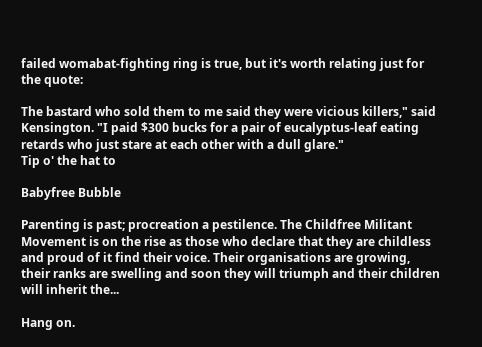failed womabat-fighting ring is true, but it's worth relating just for the quote:

The bastard who sold them to me said they were vicious killers," said Kensington. "I paid $300 bucks for a pair of eucalyptus-leaf eating retards who just stare at each other with a dull glare."
Tip o' the hat to

Babyfree Bubble

Parenting is past; procreation a pestilence. The Childfree Militant Movement is on the rise as those who declare that they are childless and proud of it find their voice. Their organisations are growing, their ranks are swelling and soon they will triumph and their children will inherit the...

Hang on.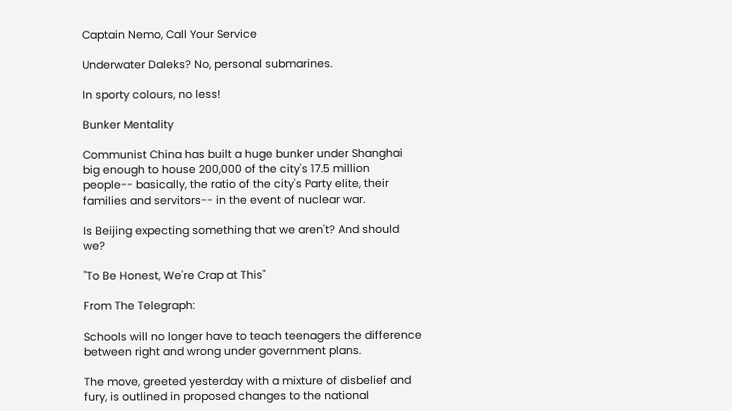Captain Nemo, Call Your Service

Underwater Daleks? No, personal submarines.

In sporty colours, no less!

Bunker Mentality

Communist China has built a huge bunker under Shanghai big enough to house 200,000 of the city's 17.5 million people-- basically, the ratio of the city's Party elite, their families and servitors-- in the event of nuclear war.

Is Beijing expecting something that we aren't? And should we?

"To Be Honest, We're Crap at This"

From The Telegraph:

Schools will no longer have to teach teenagers the difference between right and wrong under government plans.

The move, greeted yesterday with a mixture of disbelief and fury, is outlined in proposed changes to the national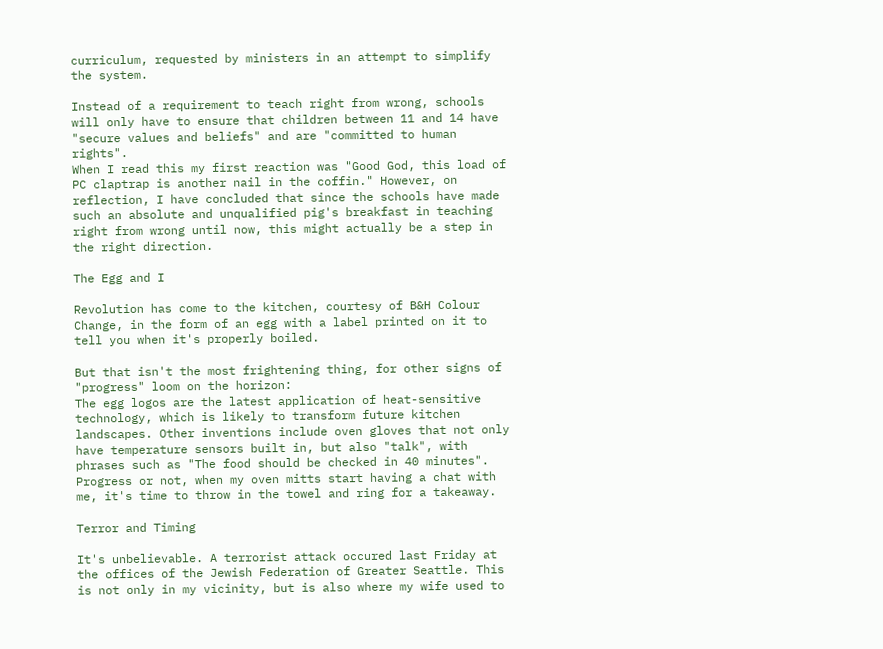curriculum, requested by ministers in an attempt to simplify the system.

Instead of a requirement to teach right from wrong, schools will only have to ensure that children between 11 and 14 have "secure values and beliefs" and are "committed to human rights".
When I read this my first reaction was "Good God, this load of PC claptrap is another nail in the coffin." However, on reflection, I have concluded that since the schools have made such an absolute and unqualified pig's breakfast in teaching right from wrong until now, this might actually be a step in the right direction.

The Egg and I

Revolution has come to the kitchen, courtesy of B&H Colour Change, in the form of an egg with a label printed on it to tell you when it's properly boiled.

But that isn't the most frightening thing, for other signs of "progress" loom on the horizon:
The egg logos are the latest application of heat-sensitive technology, which is likely to transform future kitchen landscapes. Other inventions include oven gloves that not only have temperature sensors built in, but also "talk", with phrases such as "The food should be checked in 40 minutes".
Progress or not, when my oven mitts start having a chat with me, it's time to throw in the towel and ring for a takeaway.

Terror and Timing

It's unbelievable. A terrorist attack occured last Friday at the offices of the Jewish Federation of Greater Seattle. This is not only in my vicinity, but is also where my wife used to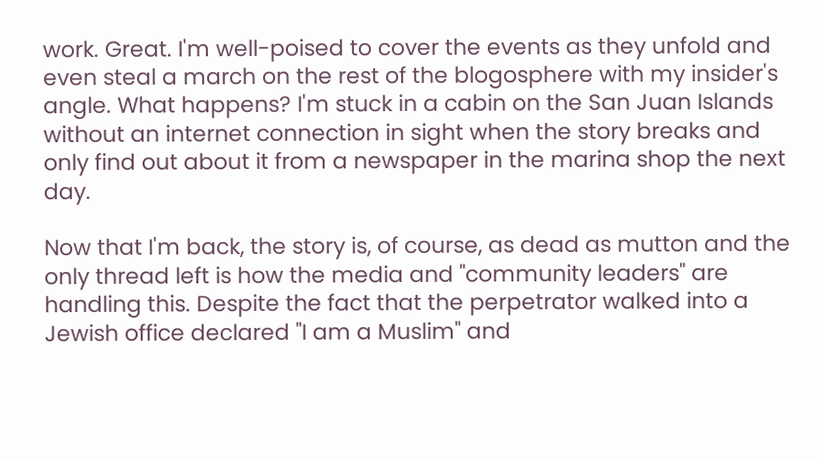work. Great. I'm well-poised to cover the events as they unfold and even steal a march on the rest of the blogosphere with my insider's angle. What happens? I'm stuck in a cabin on the San Juan Islands without an internet connection in sight when the story breaks and only find out about it from a newspaper in the marina shop the next day.

Now that I'm back, the story is, of course, as dead as mutton and the only thread left is how the media and "community leaders" are handling this. Despite the fact that the perpetrator walked into a Jewish office declared "I am a Muslim" and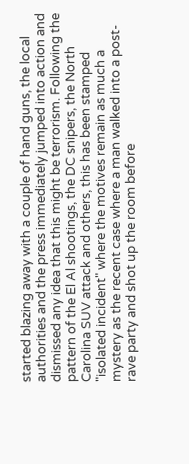started blazing away with a couple of hand guns, the local authorities and the press immediately jumped into action and dismissed any idea that this might be terrorism. Following the pattern of the El Al shootings, the DC snipers, the North Carolina SUV attack and others, this has been stamped "isolated incident" where the motives remain as much a mystery as the recent case where a man walked into a post-rave party and shot up the room before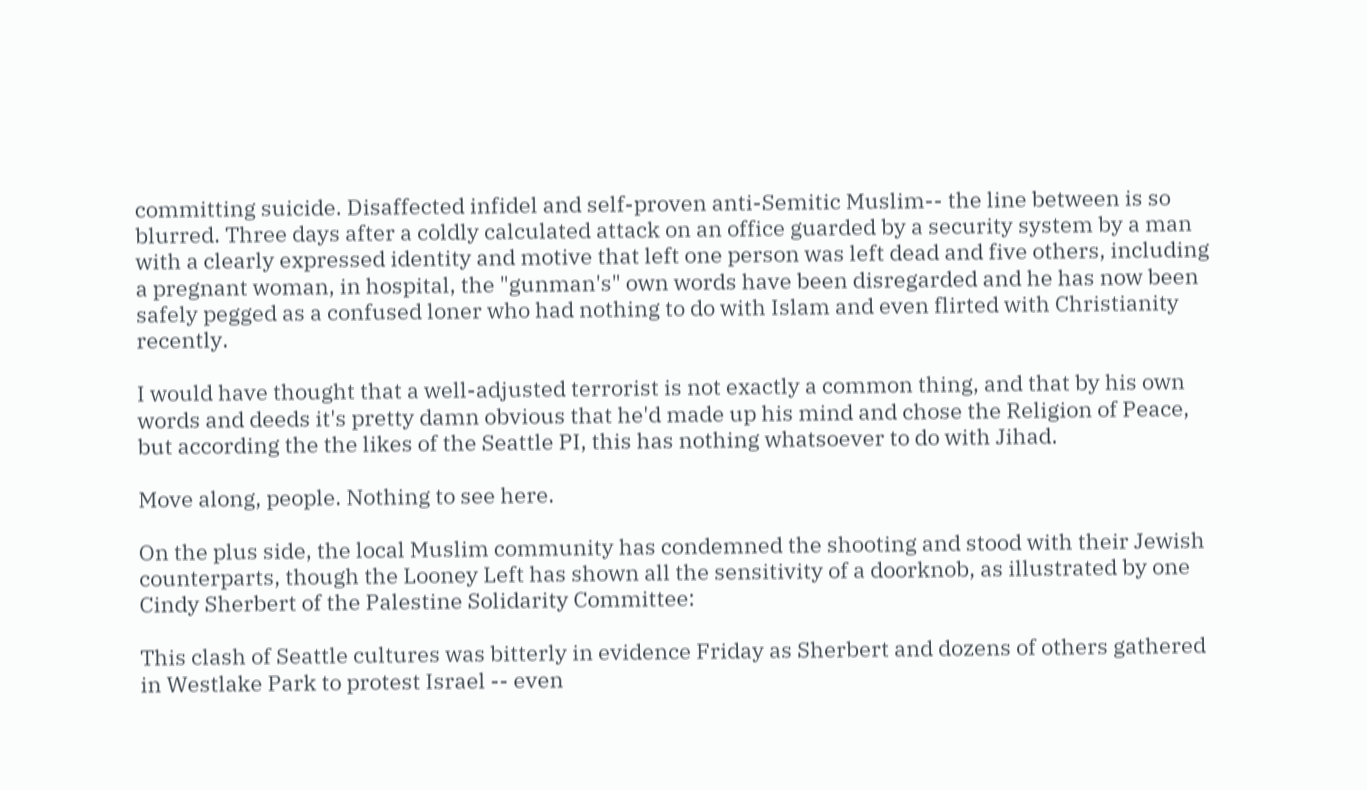committing suicide. Disaffected infidel and self-proven anti-Semitic Muslim-- the line between is so blurred. Three days after a coldly calculated attack on an office guarded by a security system by a man with a clearly expressed identity and motive that left one person was left dead and five others, including a pregnant woman, in hospital, the "gunman's" own words have been disregarded and he has now been safely pegged as a confused loner who had nothing to do with Islam and even flirted with Christianity recently.

I would have thought that a well-adjusted terrorist is not exactly a common thing, and that by his own words and deeds it's pretty damn obvious that he'd made up his mind and chose the Religion of Peace, but according the the likes of the Seattle PI, this has nothing whatsoever to do with Jihad.

Move along, people. Nothing to see here.

On the plus side, the local Muslim community has condemned the shooting and stood with their Jewish counterparts, though the Looney Left has shown all the sensitivity of a doorknob, as illustrated by one Cindy Sherbert of the Palestine Solidarity Committee:

This clash of Seattle cultures was bitterly in evidence Friday as Sherbert and dozens of others gathered in Westlake Park to protest Israel -- even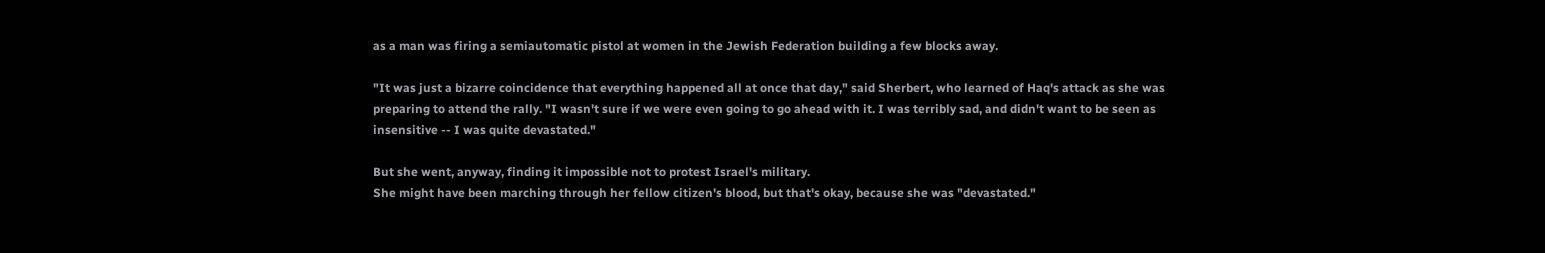as a man was firing a semiautomatic pistol at women in the Jewish Federation building a few blocks away.

"It was just a bizarre coincidence that everything happened all at once that day," said Sherbert, who learned of Haq's attack as she was preparing to attend the rally. "I wasn't sure if we were even going to go ahead with it. I was terribly sad, and didn't want to be seen as insensitive -- I was quite devastated."

But she went, anyway, finding it impossible not to protest Israel's military.
She might have been marching through her fellow citizen's blood, but that's okay, because she was "devastated."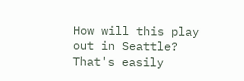How will this play out in Seattle? That's easily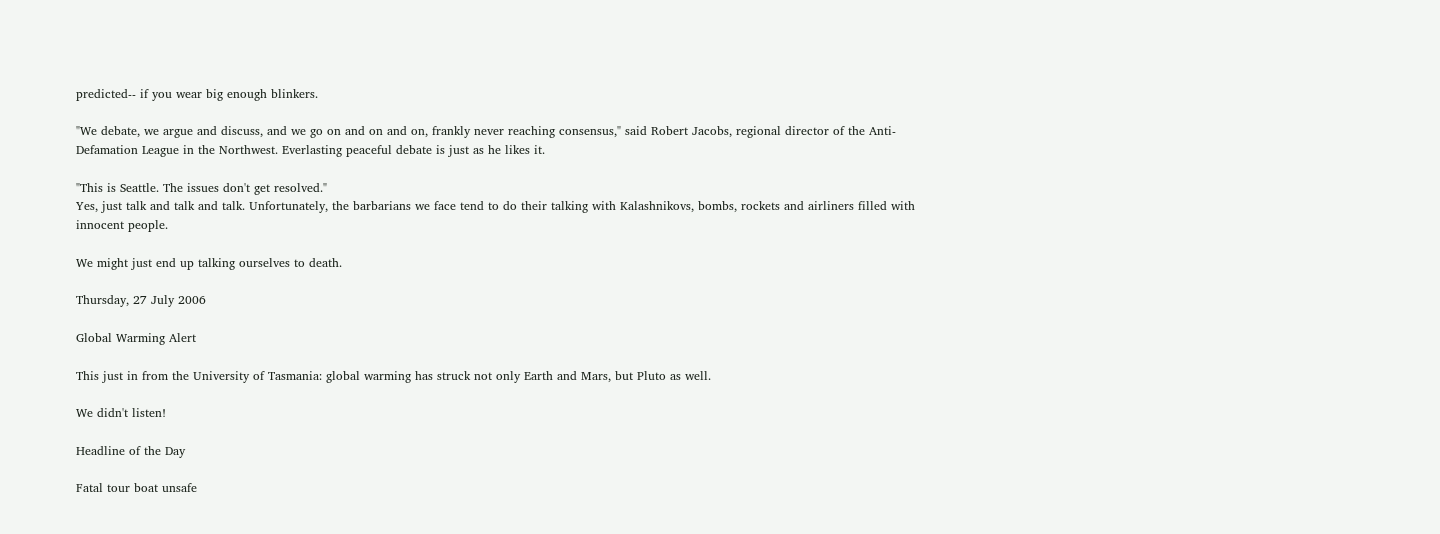predicted-- if you wear big enough blinkers.

"We debate, we argue and discuss, and we go on and on and on, frankly never reaching consensus," said Robert Jacobs, regional director of the Anti-Defamation League in the Northwest. Everlasting peaceful debate is just as he likes it.

"This is Seattle. The issues don't get resolved."
Yes, just talk and talk and talk. Unfortunately, the barbarians we face tend to do their talking with Kalashnikovs, bombs, rockets and airliners filled with innocent people.

We might just end up talking ourselves to death.

Thursday, 27 July 2006

Global Warming Alert

This just in from the University of Tasmania: global warming has struck not only Earth and Mars, but Pluto as well.

We didn't listen!

Headline of the Day

Fatal tour boat unsafe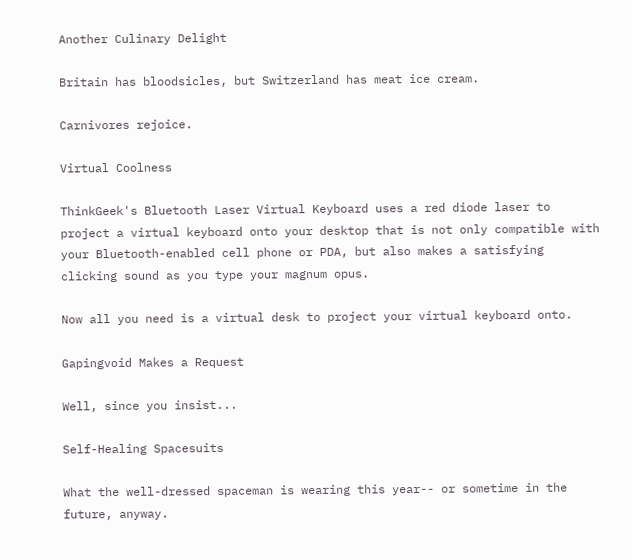Another Culinary Delight

Britain has bloodsicles, but Switzerland has meat ice cream.

Carnivores rejoice.

Virtual Coolness

ThinkGeek's Bluetooth Laser Virtual Keyboard uses a red diode laser to project a virtual keyboard onto your desktop that is not only compatible with your Bluetooth-enabled cell phone or PDA, but also makes a satisfying clicking sound as you type your magnum opus.

Now all you need is a virtual desk to project your virtual keyboard onto.

Gapingvoid Makes a Request

Well, since you insist...

Self-Healing Spacesuits

What the well-dressed spaceman is wearing this year-- or sometime in the future, anyway.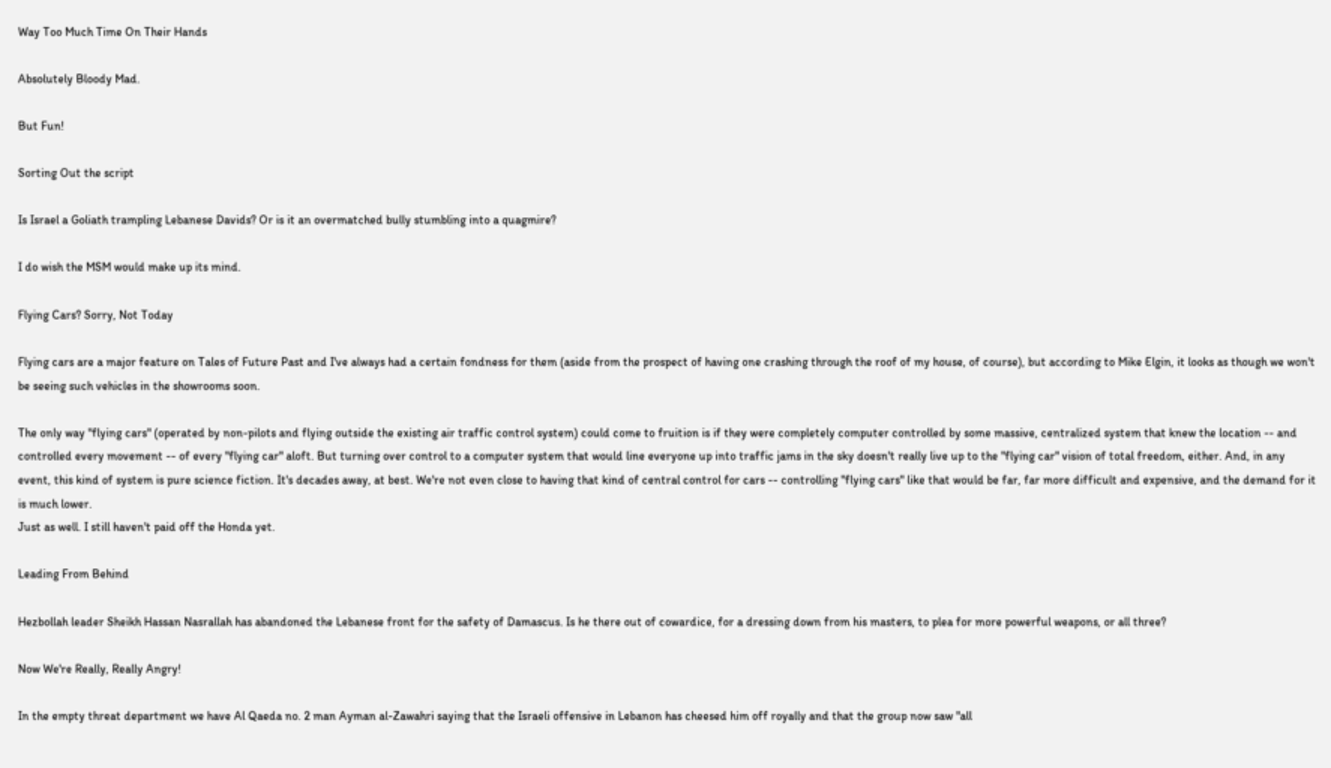Way Too Much Time On Their Hands

Absolutely Bloody Mad.

But Fun!

Sorting Out the script

Is Israel a Goliath trampling Lebanese Davids? Or is it an overmatched bully stumbling into a quagmire?

I do wish the MSM would make up its mind.

Flying Cars? Sorry, Not Today

Flying cars are a major feature on Tales of Future Past and I've always had a certain fondness for them (aside from the prospect of having one crashing through the roof of my house, of course), but according to Mike Elgin, it looks as though we won't be seeing such vehicles in the showrooms soon.

The only way "flying cars" (operated by non-pilots and flying outside the existing air traffic control system) could come to fruition is if they were completely computer controlled by some massive, centralized system that knew the location -- and controlled every movement -- of every "flying car" aloft. But turning over control to a computer system that would line everyone up into traffic jams in the sky doesn't really live up to the "flying car" vision of total freedom, either. And, in any event, this kind of system is pure science fiction. It's decades away, at best. We're not even close to having that kind of central control for cars -- controlling "flying cars" like that would be far, far more difficult and expensive, and the demand for it is much lower.
Just as well. I still haven't paid off the Honda yet.

Leading From Behind

Hezbollah leader Sheikh Hassan Nasrallah has abandoned the Lebanese front for the safety of Damascus. Is he there out of cowardice, for a dressing down from his masters, to plea for more powerful weapons, or all three?

Now We're Really, Really Angry!

In the empty threat department we have Al Qaeda no. 2 man Ayman al-Zawahri saying that the Israeli offensive in Lebanon has cheesed him off royally and that the group now saw "all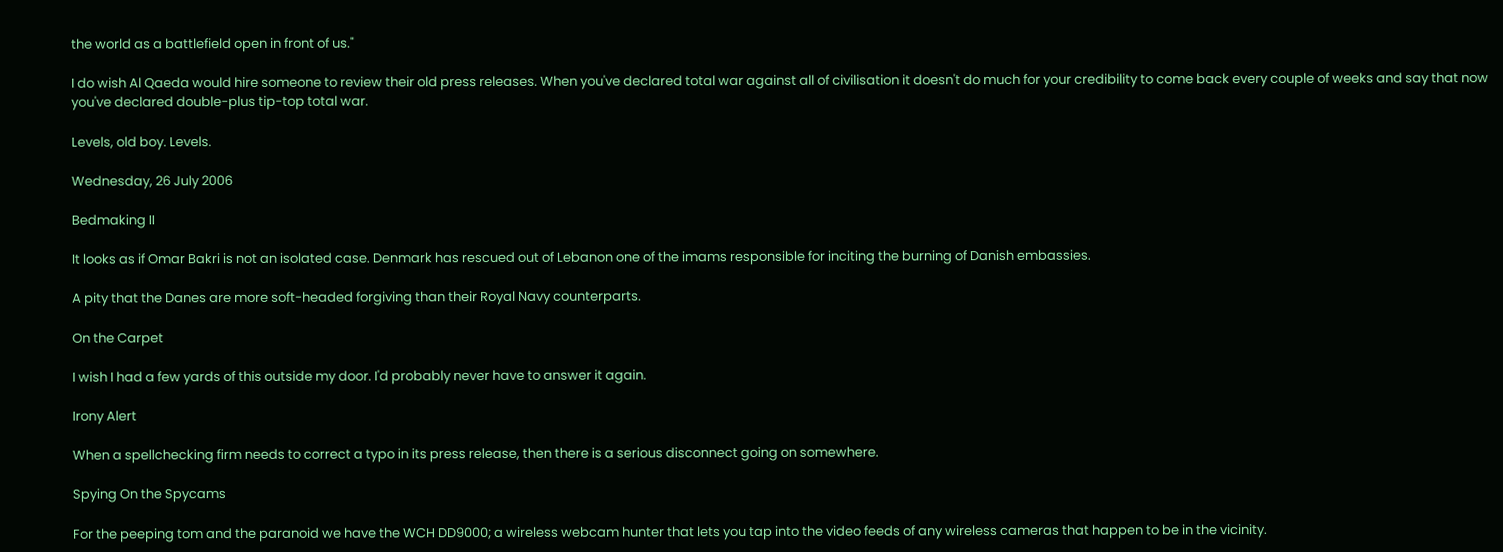the world as a battlefield open in front of us."

I do wish Al Qaeda would hire someone to review their old press releases. When you've declared total war against all of civilisation it doesn't do much for your credibility to come back every couple of weeks and say that now you've declared double-plus tip-top total war.

Levels, old boy. Levels.

Wednesday, 26 July 2006

Bedmaking II

It looks as if Omar Bakri is not an isolated case. Denmark has rescued out of Lebanon one of the imams responsible for inciting the burning of Danish embassies.

A pity that the Danes are more soft-headed forgiving than their Royal Navy counterparts.

On the Carpet

I wish I had a few yards of this outside my door. I'd probably never have to answer it again.

Irony Alert

When a spellchecking firm needs to correct a typo in its press release, then there is a serious disconnect going on somewhere.

Spying On the Spycams

For the peeping tom and the paranoid we have the WCH DD9000; a wireless webcam hunter that lets you tap into the video feeds of any wireless cameras that happen to be in the vicinity.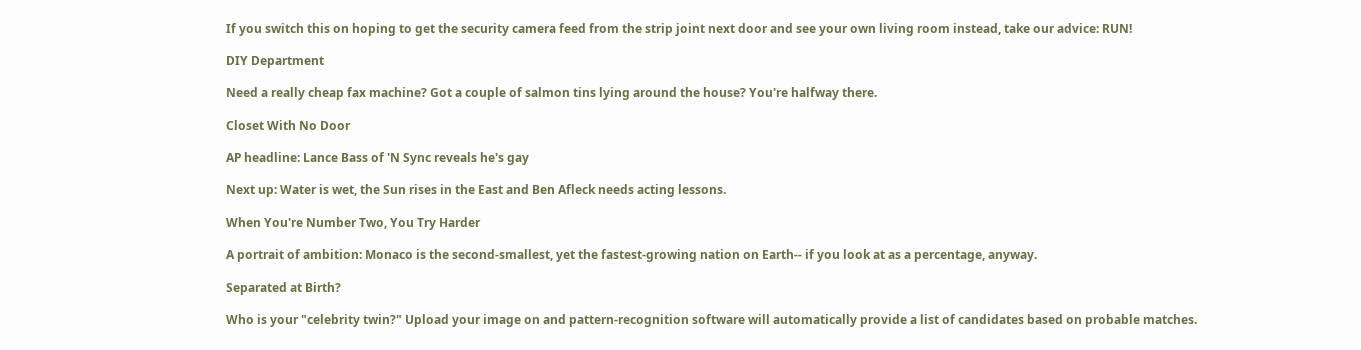If you switch this on hoping to get the security camera feed from the strip joint next door and see your own living room instead, take our advice: RUN!

DIY Department

Need a really cheap fax machine? Got a couple of salmon tins lying around the house? You're halfway there.

Closet With No Door

AP headline: Lance Bass of 'N Sync reveals he's gay

Next up: Water is wet, the Sun rises in the East and Ben Afleck needs acting lessons.

When You're Number Two, You Try Harder

A portrait of ambition: Monaco is the second-smallest, yet the fastest-growing nation on Earth-- if you look at as a percentage, anyway.

Separated at Birth?

Who is your "celebrity twin?" Upload your image on and pattern-recognition software will automatically provide a list of candidates based on probable matches.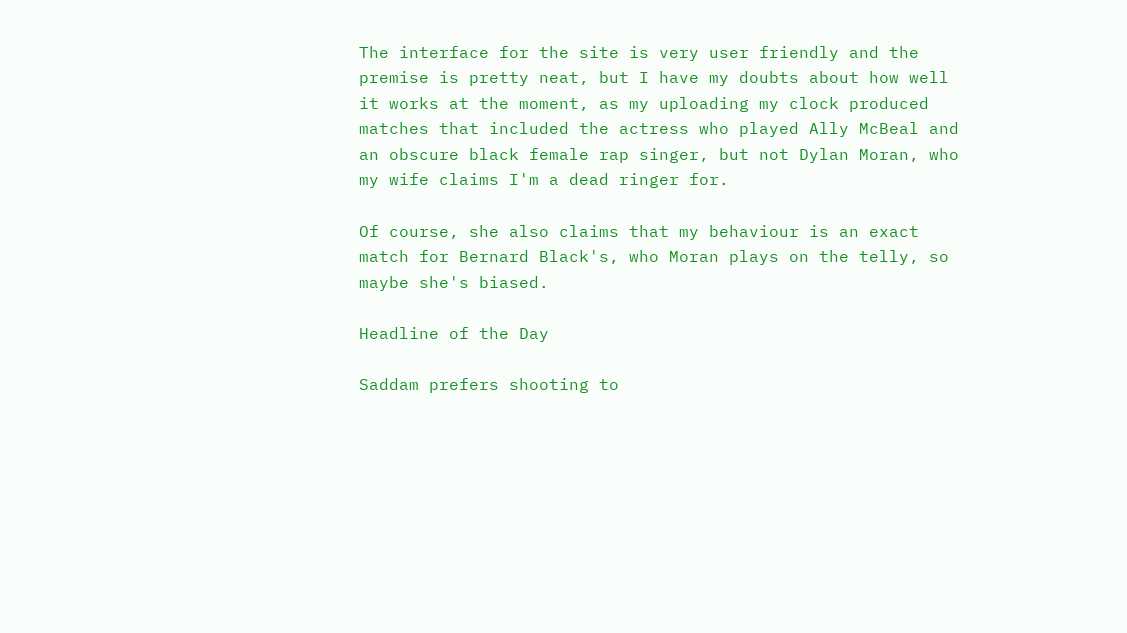The interface for the site is very user friendly and the premise is pretty neat, but I have my doubts about how well it works at the moment, as my uploading my clock produced matches that included the actress who played Ally McBeal and an obscure black female rap singer, but not Dylan Moran, who my wife claims I'm a dead ringer for.

Of course, she also claims that my behaviour is an exact match for Bernard Black's, who Moran plays on the telly, so maybe she's biased.

Headline of the Day

Saddam prefers shooting to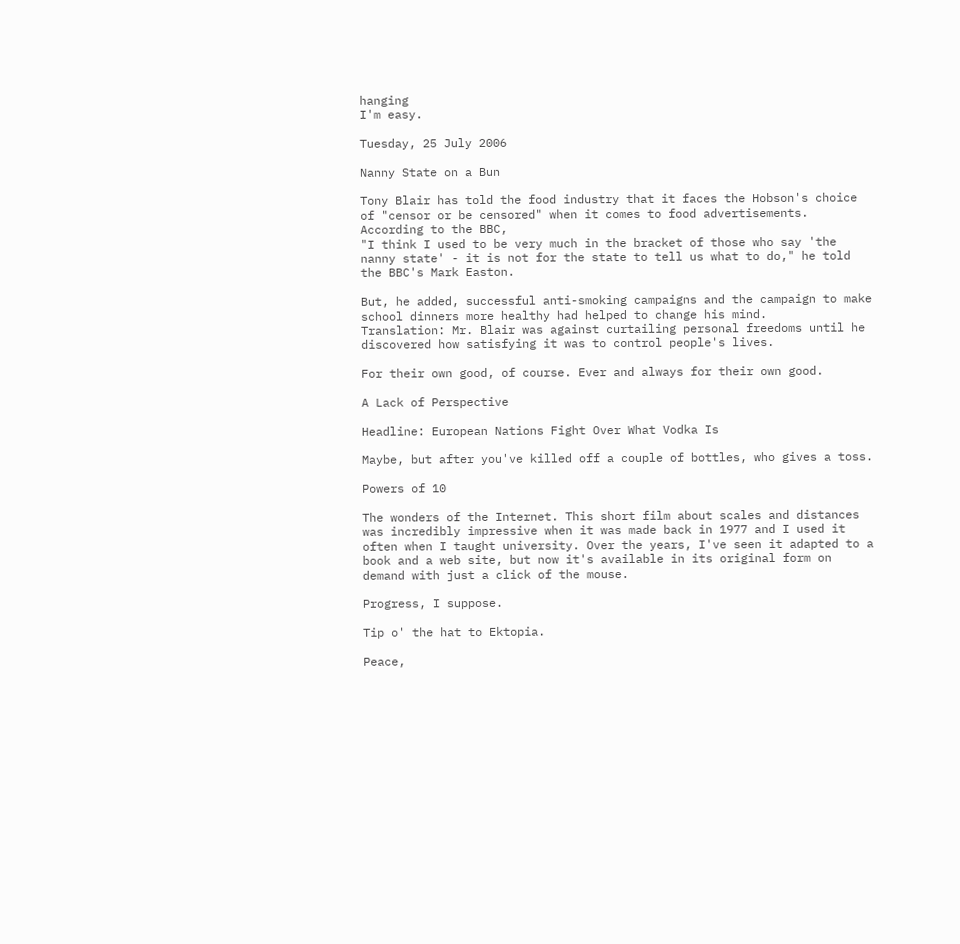hanging
I'm easy.

Tuesday, 25 July 2006

Nanny State on a Bun

Tony Blair has told the food industry that it faces the Hobson's choice of "censor or be censored" when it comes to food advertisements. According to the BBC,
"I think I used to be very much in the bracket of those who say 'the nanny state' - it is not for the state to tell us what to do," he told the BBC's Mark Easton.

But, he added, successful anti-smoking campaigns and the campaign to make school dinners more healthy had helped to change his mind.
Translation: Mr. Blair was against curtailing personal freedoms until he discovered how satisfying it was to control people's lives.

For their own good, of course. Ever and always for their own good.

A Lack of Perspective

Headline: European Nations Fight Over What Vodka Is

Maybe, but after you've killed off a couple of bottles, who gives a toss.

Powers of 10

The wonders of the Internet. This short film about scales and distances was incredibly impressive when it was made back in 1977 and I used it often when I taught university. Over the years, I've seen it adapted to a book and a web site, but now it's available in its original form on demand with just a click of the mouse.

Progress, I suppose.

Tip o' the hat to Ektopia.

Peace,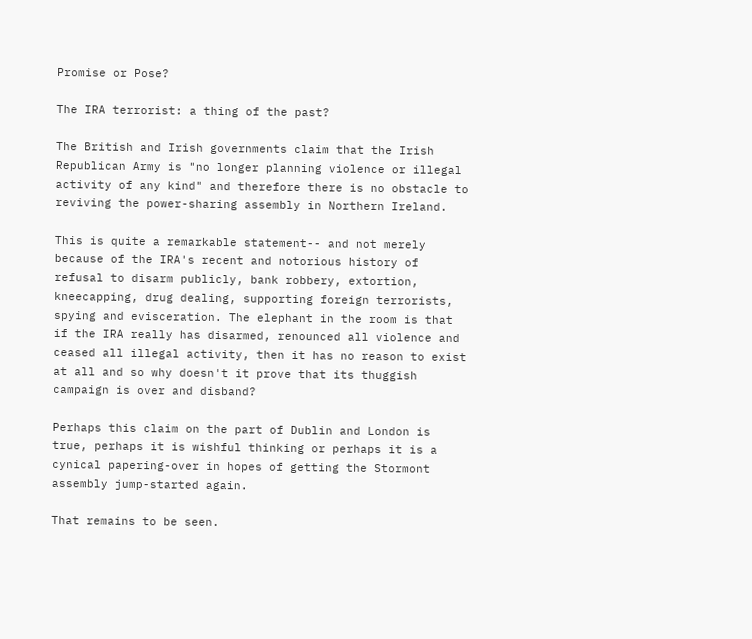Promise or Pose?

The IRA terrorist: a thing of the past?

The British and Irish governments claim that the Irish Republican Army is "no longer planning violence or illegal activity of any kind" and therefore there is no obstacle to reviving the power-sharing assembly in Northern Ireland.

This is quite a remarkable statement-- and not merely because of the IRA's recent and notorious history of refusal to disarm publicly, bank robbery, extortion, kneecapping, drug dealing, supporting foreign terrorists, spying and evisceration. The elephant in the room is that if the IRA really has disarmed, renounced all violence and ceased all illegal activity, then it has no reason to exist at all and so why doesn't it prove that its thuggish campaign is over and disband?

Perhaps this claim on the part of Dublin and London is true, perhaps it is wishful thinking or perhaps it is a cynical papering-over in hopes of getting the Stormont assembly jump-started again.

That remains to be seen.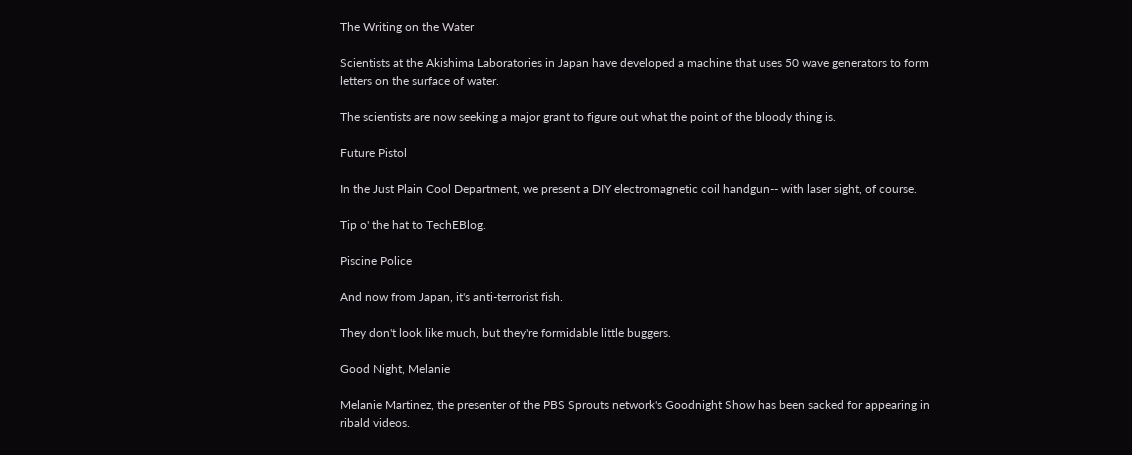The Writing on the Water

Scientists at the Akishima Laboratories in Japan have developed a machine that uses 50 wave generators to form letters on the surface of water.

The scientists are now seeking a major grant to figure out what the point of the bloody thing is.

Future Pistol

In the Just Plain Cool Department, we present a DIY electromagnetic coil handgun-- with laser sight, of course.

Tip o' the hat to TechEBlog.

Piscine Police

And now from Japan, it's anti-terrorist fish.

They don't look like much, but they're formidable little buggers.

Good Night, Melanie

Melanie Martinez, the presenter of the PBS Sprouts network's Goodnight Show has been sacked for appearing in ribald videos.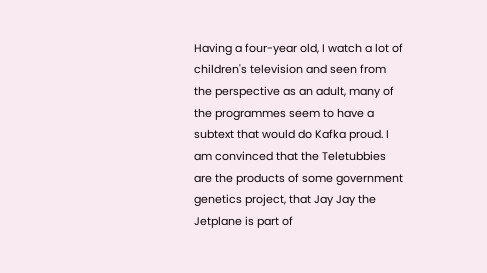Having a four-year old, I watch a lot of children's television and seen from the perspective as an adult, many of the programmes seem to have a subtext that would do Kafka proud. I am convinced that the Teletubbies are the products of some government genetics project, that Jay Jay the Jetplane is part of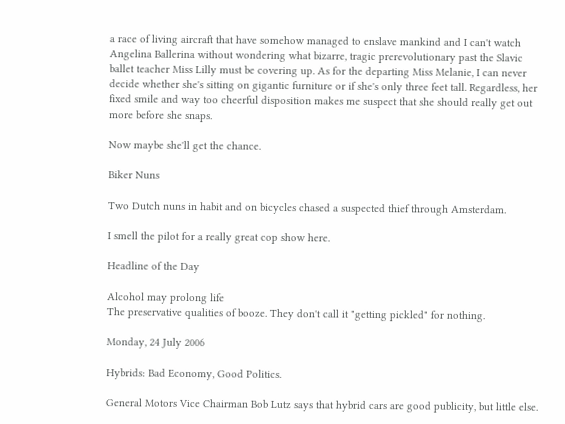a race of living aircraft that have somehow managed to enslave mankind and I can't watch Angelina Ballerina without wondering what bizarre, tragic prerevolutionary past the Slavic ballet teacher Miss Lilly must be covering up. As for the departing Miss Melanie, I can never decide whether she's sitting on gigantic furniture or if she's only three feet tall. Regardless, her fixed smile and way too cheerful disposition makes me suspect that she should really get out more before she snaps.

Now maybe she'll get the chance.

Biker Nuns

Two Dutch nuns in habit and on bicycles chased a suspected thief through Amsterdam.

I smell the pilot for a really great cop show here.

Headline of the Day

Alcohol may prolong life
The preservative qualities of booze. They don't call it "getting pickled" for nothing.

Monday, 24 July 2006

Hybrids: Bad Economy, Good Politics.

General Motors Vice Chairman Bob Lutz says that hybrid cars are good publicity, but little else.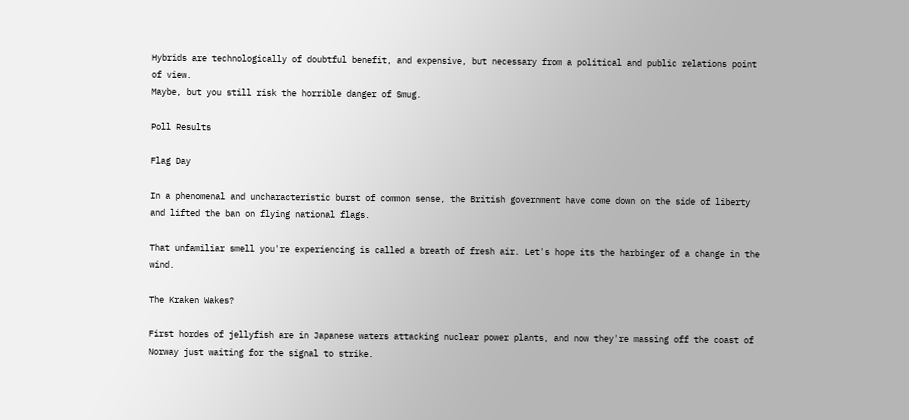Hybrids are technologically of doubtful benefit, and expensive, but necessary from a political and public relations point of view.
Maybe, but you still risk the horrible danger of Smug.

Poll Results

Flag Day

In a phenomenal and uncharacteristic burst of common sense, the British government have come down on the side of liberty and lifted the ban on flying national flags.

That unfamiliar smell you're experiencing is called a breath of fresh air. Let's hope its the harbinger of a change in the wind.

The Kraken Wakes?

First hordes of jellyfish are in Japanese waters attacking nuclear power plants, and now they're massing off the coast of Norway just waiting for the signal to strike.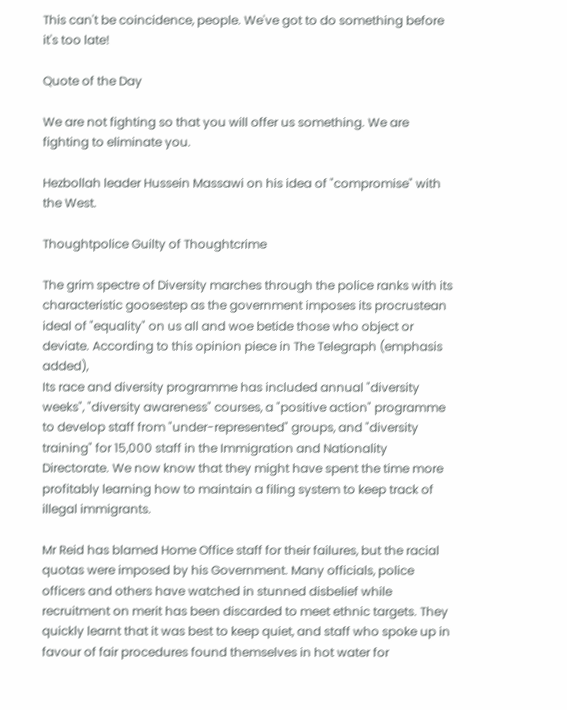This can't be coincidence, people. We've got to do something before it's too late!

Quote of the Day

We are not fighting so that you will offer us something. We are fighting to eliminate you.

Hezbollah leader Hussein Massawi on his idea of "compromise" with the West.

Thoughtpolice Guilty of Thoughtcrime

The grim spectre of Diversity marches through the police ranks with its characteristic goosestep as the government imposes its procrustean ideal of "equality" on us all and woe betide those who object or deviate. According to this opinion piece in The Telegraph (emphasis added),
Its race and diversity programme has included annual "diversity weeks", "diversity awareness" courses, a "positive action" programme to develop staff from "under-represented" groups, and "diversity training" for 15,000 staff in the Immigration and Nationality Directorate. We now know that they might have spent the time more profitably learning how to maintain a filing system to keep track of illegal immigrants.

Mr Reid has blamed Home Office staff for their failures, but the racial quotas were imposed by his Government. Many officials, police officers and others have watched in stunned disbelief while recruitment on merit has been discarded to meet ethnic targets. They quickly learnt that it was best to keep quiet, and staff who spoke up in favour of fair procedures found themselves in hot water for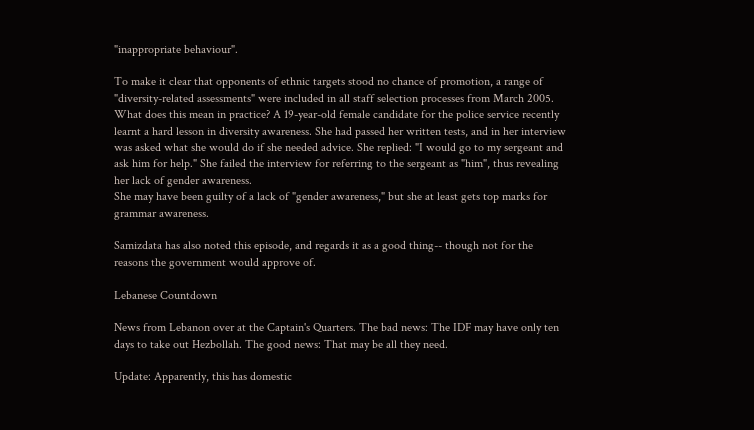"inappropriate behaviour".

To make it clear that opponents of ethnic targets stood no chance of promotion, a range of "diversity-related assessments" were included in all staff selection processes from March 2005. What does this mean in practice? A 19-year-old female candidate for the police service recently learnt a hard lesson in diversity awareness. She had passed her written tests, and in her interview was asked what she would do if she needed advice. She replied: "I would go to my sergeant and ask him for help." She failed the interview for referring to the sergeant as "him", thus revealing her lack of gender awareness.
She may have been guilty of a lack of "gender awareness," but she at least gets top marks for grammar awareness.

Samizdata has also noted this episode, and regards it as a good thing-- though not for the reasons the government would approve of.

Lebanese Countdown

News from Lebanon over at the Captain's Quarters. The bad news: The IDF may have only ten days to take out Hezbollah. The good news: That may be all they need.

Update: Apparently, this has domestic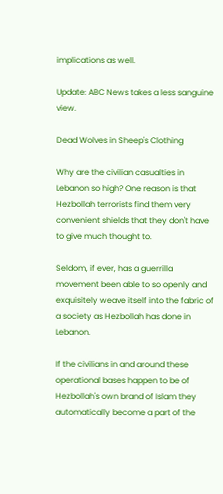implications as well.

Update: ABC News takes a less sanguine view.

Dead Wolves in Sheep's Clothing

Why are the civilian casualties in Lebanon so high? One reason is that Hezbollah terrorists find them very convenient shields that they don't have to give much thought to.

Seldom, if ever, has a guerrilla movement been able to so openly and exquisitely weave itself into the fabric of a society as Hezbollah has done in Lebanon.

If the civilians in and around these operational bases happen to be of Hezbollah's own brand of Islam they automatically become a part of the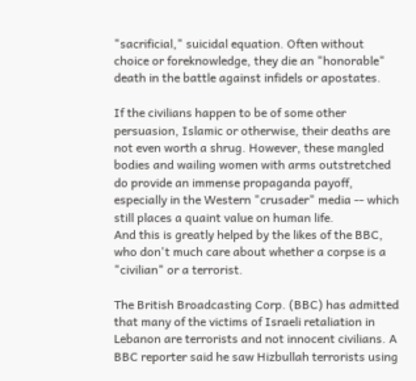"sacrificial," suicidal equation. Often without choice or foreknowledge, they die an "honorable" death in the battle against infidels or apostates.

If the civilians happen to be of some other persuasion, Islamic or otherwise, their deaths are not even worth a shrug. However, these mangled bodies and wailing women with arms outstretched do provide an immense propaganda payoff, especially in the Western "crusader" media -- which still places a quaint value on human life.
And this is greatly helped by the likes of the BBC, who don't much care about whether a corpse is a "civilian" or a terrorist.

The British Broadcasting Corp. (BBC) has admitted that many of the victims of Israeli retaliation in Lebanon are terrorists and not innocent civilians. A BBC reporter said he saw Hizbullah terrorists using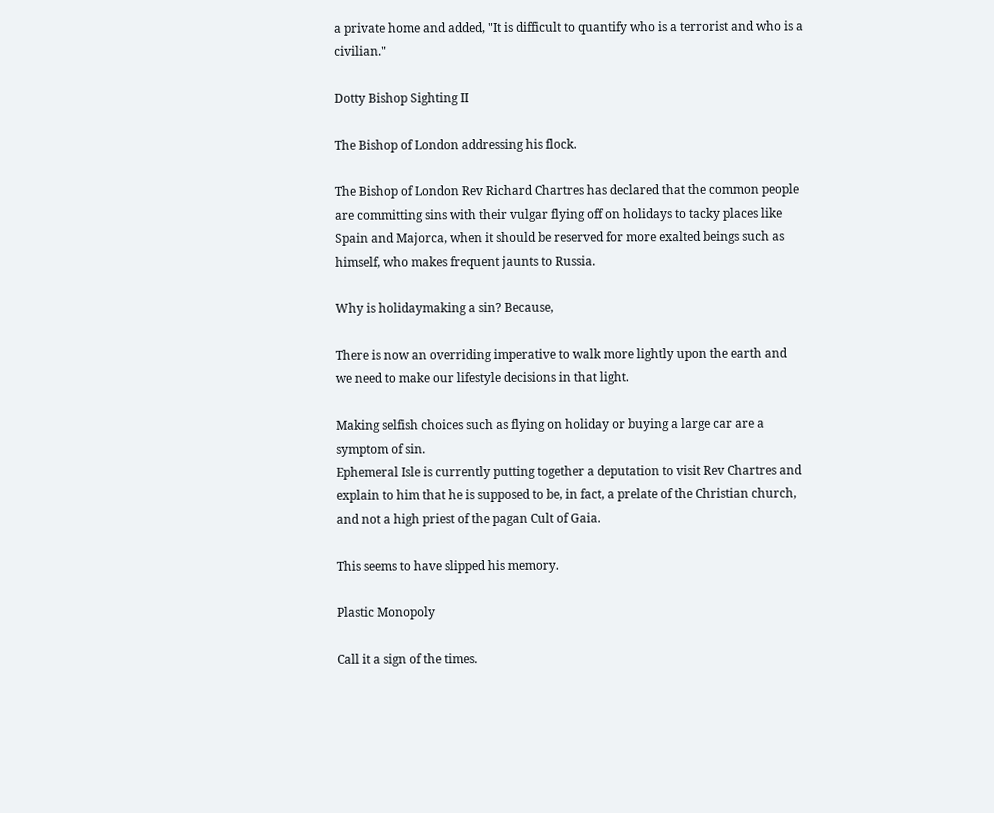a private home and added, "It is difficult to quantify who is a terrorist and who is a civilian."

Dotty Bishop Sighting II

The Bishop of London addressing his flock.

The Bishop of London Rev Richard Chartres has declared that the common people are committing sins with their vulgar flying off on holidays to tacky places like Spain and Majorca, when it should be reserved for more exalted beings such as himself, who makes frequent jaunts to Russia.

Why is holidaymaking a sin? Because,

There is now an overriding imperative to walk more lightly upon the earth and we need to make our lifestyle decisions in that light.

Making selfish choices such as flying on holiday or buying a large car are a symptom of sin.
Ephemeral Isle is currently putting together a deputation to visit Rev Chartres and explain to him that he is supposed to be, in fact, a prelate of the Christian church, and not a high priest of the pagan Cult of Gaia.

This seems to have slipped his memory.

Plastic Monopoly

Call it a sign of the times.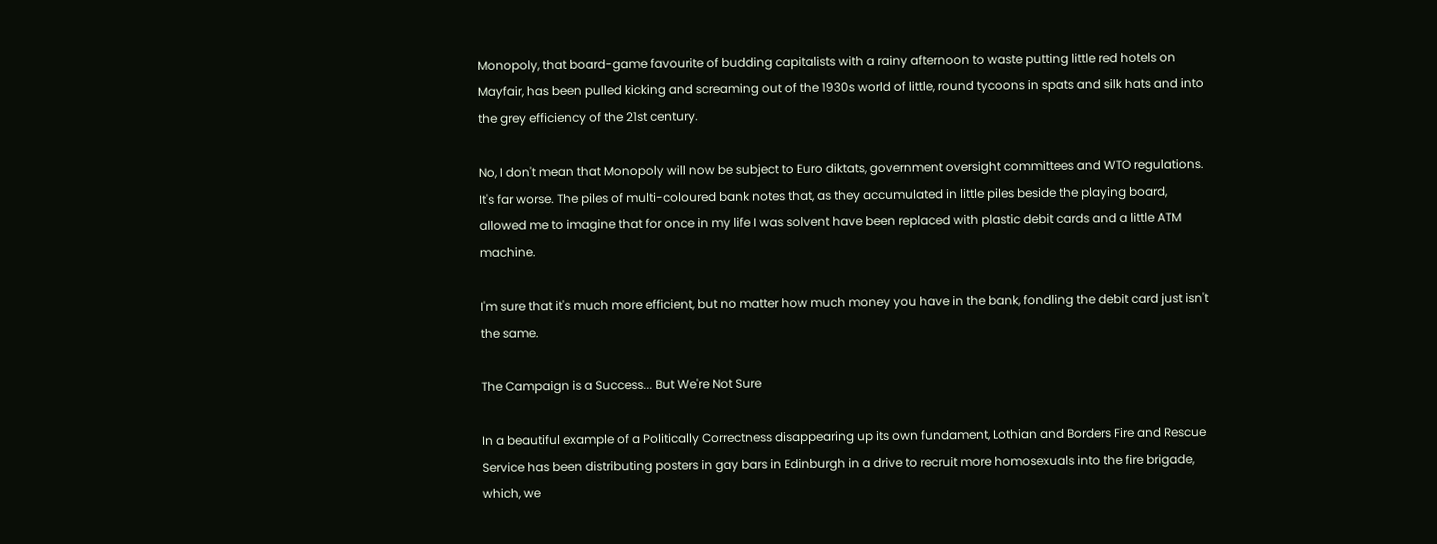Monopoly, that board-game favourite of budding capitalists with a rainy afternoon to waste putting little red hotels on Mayfair, has been pulled kicking and screaming out of the 1930s world of little, round tycoons in spats and silk hats and into the grey efficiency of the 21st century.

No, I don't mean that Monopoly will now be subject to Euro diktats, government oversight committees and WTO regulations. It's far worse. The piles of multi-coloured bank notes that, as they accumulated in little piles beside the playing board, allowed me to imagine that for once in my life I was solvent have been replaced with plastic debit cards and a little ATM machine.

I'm sure that it's much more efficient, but no matter how much money you have in the bank, fondling the debit card just isn't the same.

The Campaign is a Success... But We're Not Sure

In a beautiful example of a Politically Correctness disappearing up its own fundament, Lothian and Borders Fire and Rescue Service has been distributing posters in gay bars in Edinburgh in a drive to recruit more homosexuals into the fire brigade, which, we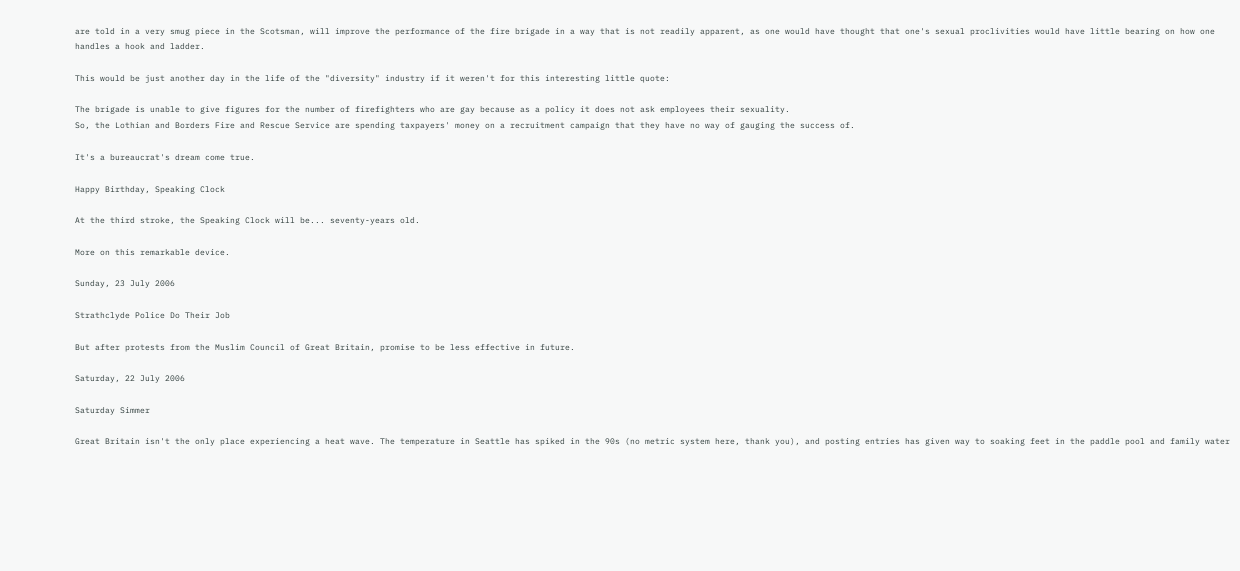are told in a very smug piece in the Scotsman, will improve the performance of the fire brigade in a way that is not readily apparent, as one would have thought that one's sexual proclivities would have little bearing on how one handles a hook and ladder.

This would be just another day in the life of the "diversity" industry if it weren't for this interesting little quote:

The brigade is unable to give figures for the number of firefighters who are gay because as a policy it does not ask employees their sexuality.
So, the Lothian and Borders Fire and Rescue Service are spending taxpayers' money on a recruitment campaign that they have no way of gauging the success of.

It's a bureaucrat's dream come true.

Happy Birthday, Speaking Clock

At the third stroke, the Speaking Clock will be... seventy-years old.

More on this remarkable device.

Sunday, 23 July 2006

Strathclyde Police Do Their Job

But after protests from the Muslim Council of Great Britain, promise to be less effective in future.

Saturday, 22 July 2006

Saturday Simmer

Great Britain isn't the only place experiencing a heat wave. The temperature in Seattle has spiked in the 90s (no metric system here, thank you), and posting entries has given way to soaking feet in the paddle pool and family water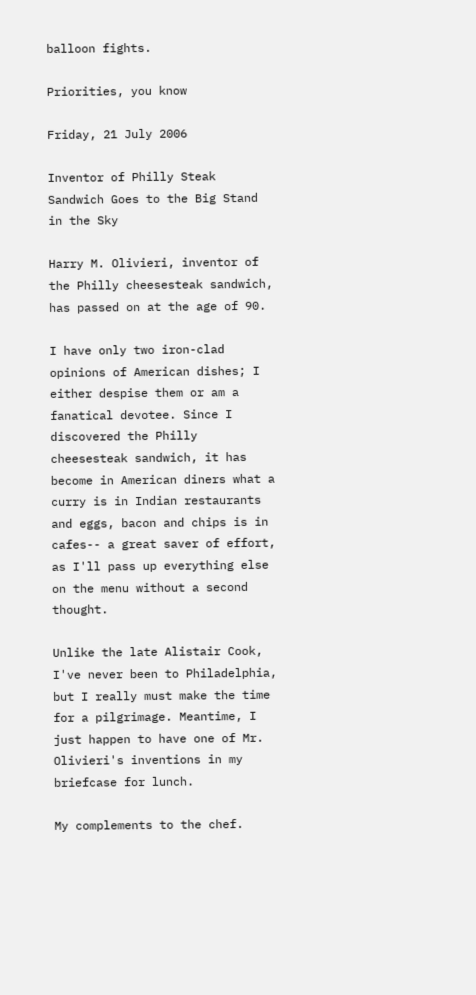balloon fights.

Priorities, you know

Friday, 21 July 2006

Inventor of Philly Steak Sandwich Goes to the Big Stand in the Sky

Harry M. Olivieri, inventor of the Philly cheesesteak sandwich, has passed on at the age of 90.

I have only two iron-clad opinions of American dishes; I either despise them or am a fanatical devotee. Since I discovered the Philly cheesesteak sandwich, it has become in American diners what a curry is in Indian restaurants and eggs, bacon and chips is in cafes-- a great saver of effort, as I'll pass up everything else on the menu without a second thought.

Unlike the late Alistair Cook, I've never been to Philadelphia, but I really must make the time for a pilgrimage. Meantime, I just happen to have one of Mr. Olivieri's inventions in my briefcase for lunch.

My complements to the chef.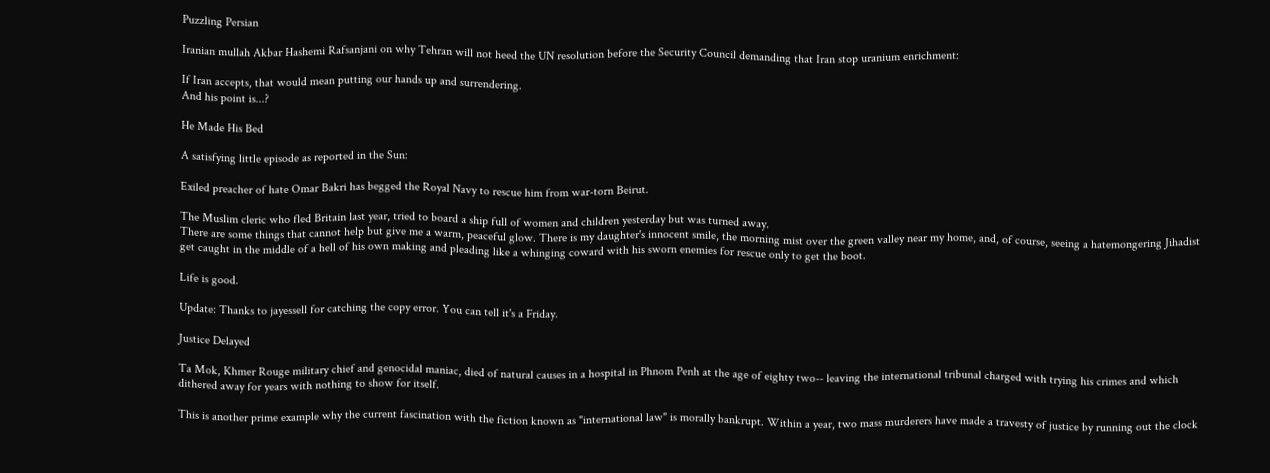Puzzling Persian

Iranian mullah Akbar Hashemi Rafsanjani on why Tehran will not heed the UN resolution before the Security Council demanding that Iran stop uranium enrichment:

If Iran accepts, that would mean putting our hands up and surrendering.
And his point is...?

He Made His Bed

A satisfying little episode as reported in the Sun:

Exiled preacher of hate Omar Bakri has begged the Royal Navy to rescue him from war-torn Beirut.

The Muslim cleric who fled Britain last year, tried to board a ship full of women and children yesterday but was turned away.
There are some things that cannot help but give me a warm, peaceful glow. There is my daughter's innocent smile, the morning mist over the green valley near my home, and, of course, seeing a hatemongering Jihadist get caught in the middle of a hell of his own making and pleading like a whinging coward with his sworn enemies for rescue only to get the boot.

Life is good.

Update: Thanks to jayessell for catching the copy error. You can tell it's a Friday.

Justice Delayed

Ta Mok, Khmer Rouge military chief and genocidal maniac, died of natural causes in a hospital in Phnom Penh at the age of eighty two-- leaving the international tribunal charged with trying his crimes and which dithered away for years with nothing to show for itself.

This is another prime example why the current fascination with the fiction known as "international law" is morally bankrupt. Within a year, two mass murderers have made a travesty of justice by running out the clock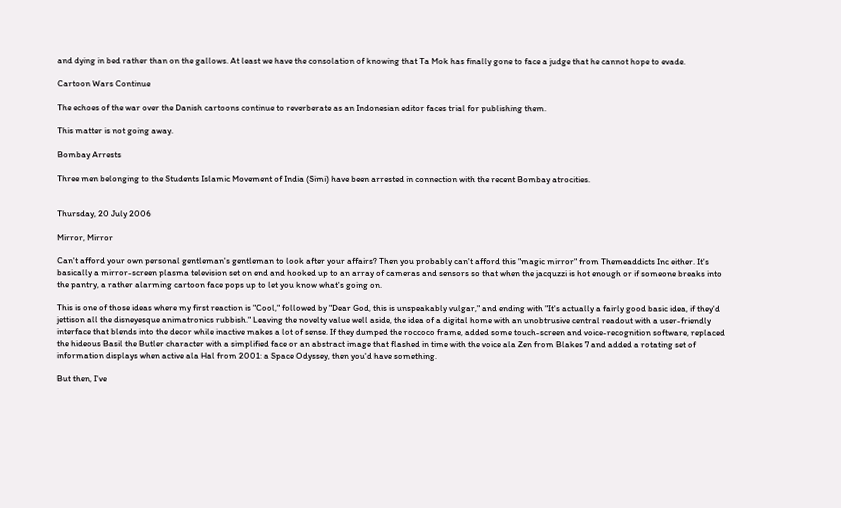and dying in bed rather than on the gallows. At least we have the consolation of knowing that Ta Mok has finally gone to face a judge that he cannot hope to evade.

Cartoon Wars Continue

The echoes of the war over the Danish cartoons continue to reverberate as an Indonesian editor faces trial for publishing them.

This matter is not going away.

Bombay Arrests

Three men belonging to the Students Islamic Movement of India (Simi) have been arrested in connection with the recent Bombay atrocities.


Thursday, 20 July 2006

Mirror, Mirror

Can't afford your own personal gentleman's gentleman to look after your affairs? Then you probably can't afford this "magic mirror" from Themeaddicts Inc either. It's basically a mirror-screen plasma television set on end and hooked up to an array of cameras and sensors so that when the jacquzzi is hot enough or if someone breaks into the pantry, a rather alarming cartoon face pops up to let you know what's going on.

This is one of those ideas where my first reaction is "Cool," followed by "Dear God, this is unspeakably vulgar," and ending with "It's actually a fairly good basic idea, if they'd jettison all the disneyesque animatronics rubbish." Leaving the novelty value well aside, the idea of a digital home with an unobtrusive central readout with a user-friendly interface that blends into the decor while inactive makes a lot of sense. If they dumped the roccoco frame, added some touch-screen and voice-recognition software, replaced the hideous Basil the Butler character with a simplified face or an abstract image that flashed in time with the voice ala Zen from Blakes 7 and added a rotating set of information displays when active ala Hal from 2001: a Space Odyssey, then you'd have something.

But then, I've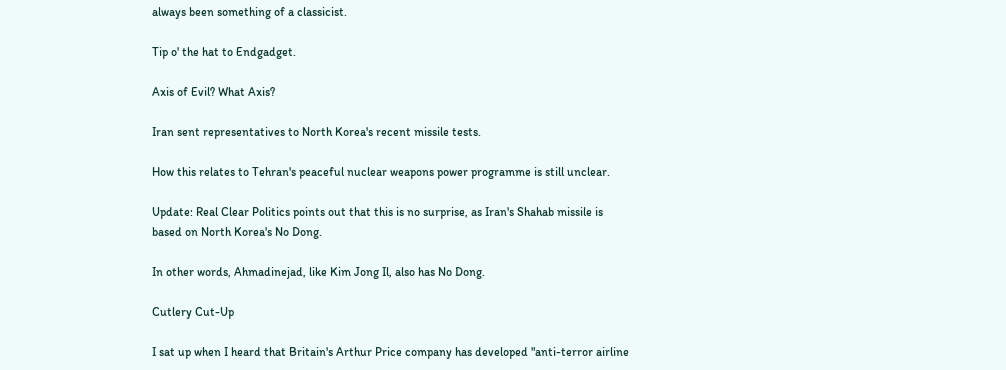always been something of a classicist.

Tip o' the hat to Endgadget.

Axis of Evil? What Axis?

Iran sent representatives to North Korea's recent missile tests.

How this relates to Tehran's peaceful nuclear weapons power programme is still unclear.

Update: Real Clear Politics points out that this is no surprise, as Iran's Shahab missile is based on North Korea's No Dong.

In other words, Ahmadinejad, like Kim Jong Il, also has No Dong.

Cutlery Cut-Up

I sat up when I heard that Britain's Arthur Price company has developed "anti-terror airline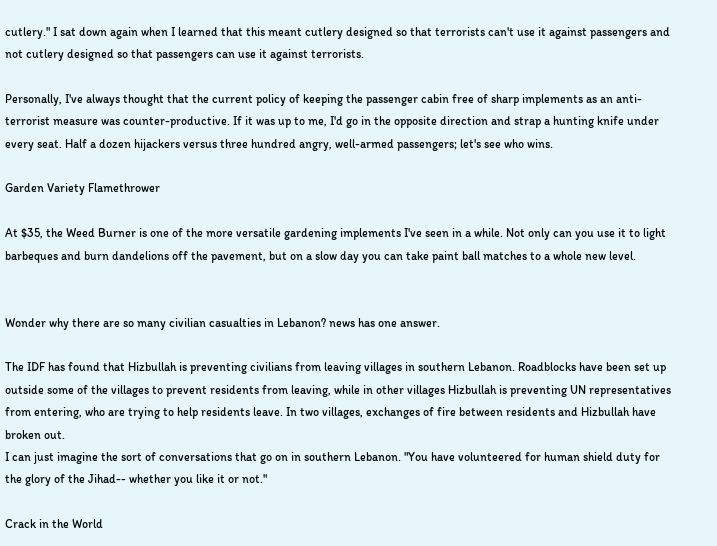cutlery." I sat down again when I learned that this meant cutlery designed so that terrorists can't use it against passengers and not cutlery designed so that passengers can use it against terrorists.

Personally, I've always thought that the current policy of keeping the passenger cabin free of sharp implements as an anti-terrorist measure was counter-productive. If it was up to me, I'd go in the opposite direction and strap a hunting knife under every seat. Half a dozen hijackers versus three hundred angry, well-armed passengers; let's see who wins.

Garden Variety Flamethrower

At $35, the Weed Burner is one of the more versatile gardening implements I've seen in a while. Not only can you use it to light barbeques and burn dandelions off the pavement, but on a slow day you can take paint ball matches to a whole new level.


Wonder why there are so many civilian casualties in Lebanon? news has one answer.

The IDF has found that Hizbullah is preventing civilians from leaving villages in southern Lebanon. Roadblocks have been set up outside some of the villages to prevent residents from leaving, while in other villages Hizbullah is preventing UN representatives from entering, who are trying to help residents leave. In two villages, exchanges of fire between residents and Hizbullah have broken out.
I can just imagine the sort of conversations that go on in southern Lebanon. "You have volunteered for human shield duty for the glory of the Jihad-- whether you like it or not."

Crack in the World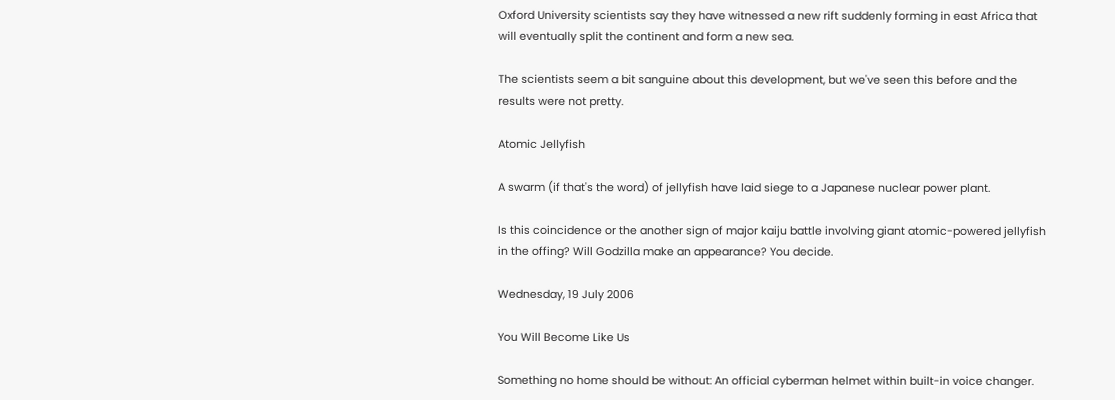Oxford University scientists say they have witnessed a new rift suddenly forming in east Africa that will eventually split the continent and form a new sea.

The scientists seem a bit sanguine about this development, but we've seen this before and the results were not pretty.

Atomic Jellyfish

A swarm (if that's the word) of jellyfish have laid siege to a Japanese nuclear power plant.

Is this coincidence or the another sign of major kaiju battle involving giant atomic-powered jellyfish in the offing? Will Godzilla make an appearance? You decide.

Wednesday, 19 July 2006

You Will Become Like Us

Something no home should be without: An official cyberman helmet within built-in voice changer.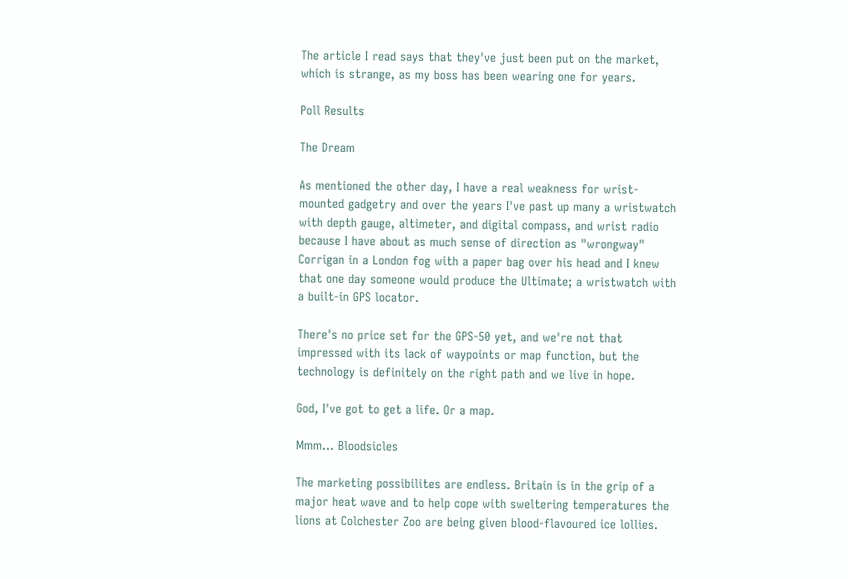The article I read says that they've just been put on the market, which is strange, as my boss has been wearing one for years.

Poll Results

The Dream

As mentioned the other day, I have a real weakness for wrist-mounted gadgetry and over the years I've past up many a wristwatch with depth gauge, altimeter, and digital compass, and wrist radio because I have about as much sense of direction as "wrongway" Corrigan in a London fog with a paper bag over his head and I knew that one day someone would produce the Ultimate; a wristwatch with a built-in GPS locator.

There's no price set for the GPS-50 yet, and we're not that impressed with its lack of waypoints or map function, but the technology is definitely on the right path and we live in hope.

God, I've got to get a life. Or a map.

Mmm... Bloodsicles

The marketing possibilites are endless. Britain is in the grip of a major heat wave and to help cope with sweltering temperatures the lions at Colchester Zoo are being given blood-flavoured ice lollies.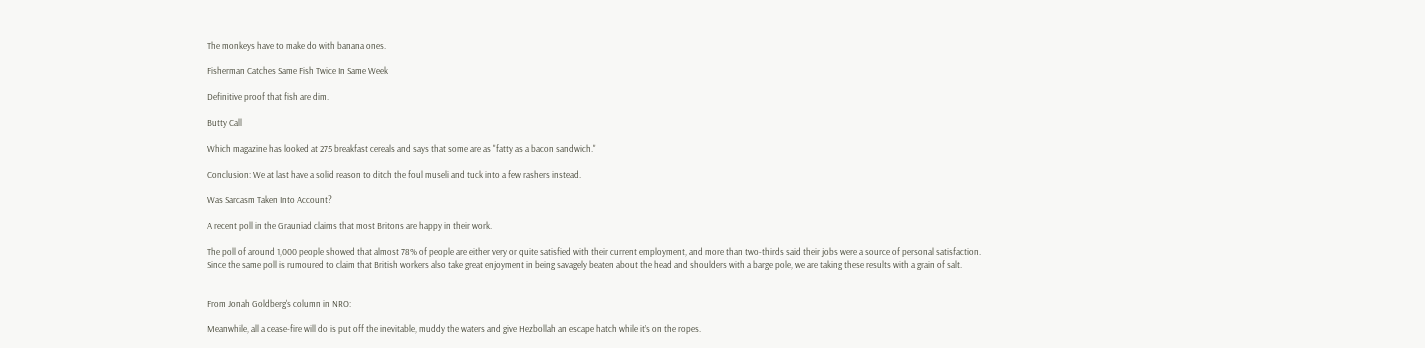The monkeys have to make do with banana ones.

Fisherman Catches Same Fish Twice In Same Week

Definitive proof that fish are dim.

Butty Call

Which magazine has looked at 275 breakfast cereals and says that some are as "fatty as a bacon sandwich."

Conclusion: We at last have a solid reason to ditch the foul museli and tuck into a few rashers instead.

Was Sarcasm Taken Into Account?

A recent poll in the Grauniad claims that most Britons are happy in their work.

The poll of around 1,000 people showed that almost 78% of people are either very or quite satisfied with their current employment, and more than two-thirds said their jobs were a source of personal satisfaction.
Since the same poll is rumoured to claim that British workers also take great enjoyment in being savagely beaten about the head and shoulders with a barge pole, we are taking these results with a grain of salt.


From Jonah Goldberg's column in NRO:

Meanwhile, all a cease-fire will do is put off the inevitable, muddy the waters and give Hezbollah an escape hatch while it’s on the ropes.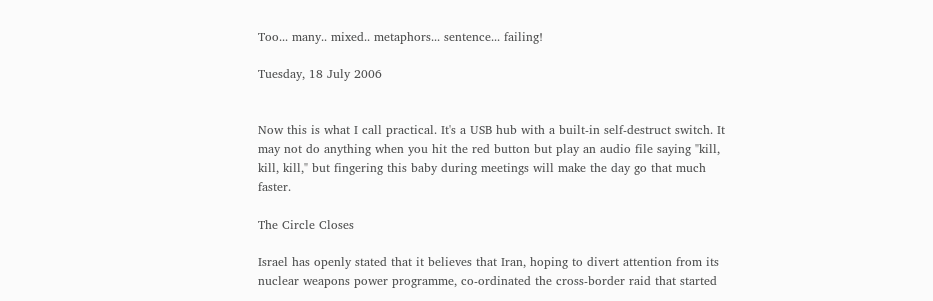Too... many.. mixed.. metaphors... sentence... failing!

Tuesday, 18 July 2006


Now this is what I call practical. It's a USB hub with a built-in self-destruct switch. It may not do anything when you hit the red button but play an audio file saying "kill, kill, kill," but fingering this baby during meetings will make the day go that much faster.

The Circle Closes

Israel has openly stated that it believes that Iran, hoping to divert attention from its nuclear weapons power programme, co-ordinated the cross-border raid that started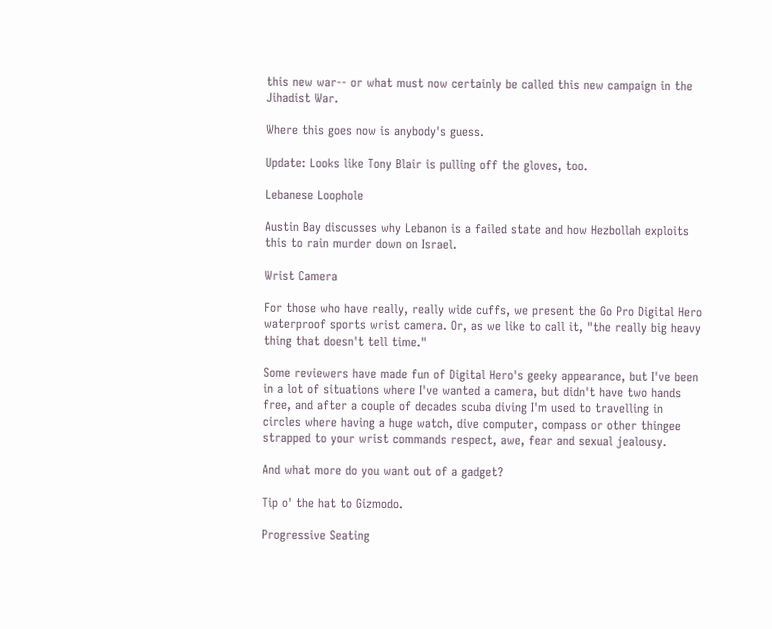this new war-- or what must now certainly be called this new campaign in the Jihadist War.

Where this goes now is anybody's guess.

Update: Looks like Tony Blair is pulling off the gloves, too.

Lebanese Loophole

Austin Bay discusses why Lebanon is a failed state and how Hezbollah exploits this to rain murder down on Israel.

Wrist Camera

For those who have really, really wide cuffs, we present the Go Pro Digital Hero waterproof sports wrist camera. Or, as we like to call it, "the really big heavy thing that doesn't tell time."

Some reviewers have made fun of Digital Hero's geeky appearance, but I've been in a lot of situations where I've wanted a camera, but didn't have two hands free, and after a couple of decades scuba diving I'm used to travelling in circles where having a huge watch, dive computer, compass or other thingee strapped to your wrist commands respect, awe, fear and sexual jealousy.

And what more do you want out of a gadget?

Tip o' the hat to Gizmodo.

Progressive Seating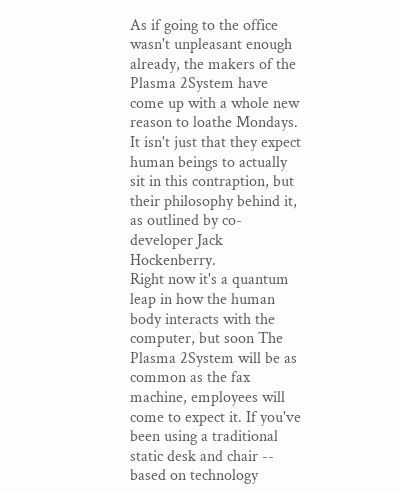As if going to the office wasn't unpleasant enough already, the makers of the Plasma 2System have come up with a whole new reason to loathe Mondays. It isn't just that they expect human beings to actually sit in this contraption, but their philosophy behind it, as outlined by co-developer Jack Hockenberry.
Right now it's a quantum leap in how the human body interacts with the computer, but soon The Plasma 2System will be as common as the fax machine, employees will come to expect it. If you've been using a traditional static desk and chair -- based on technology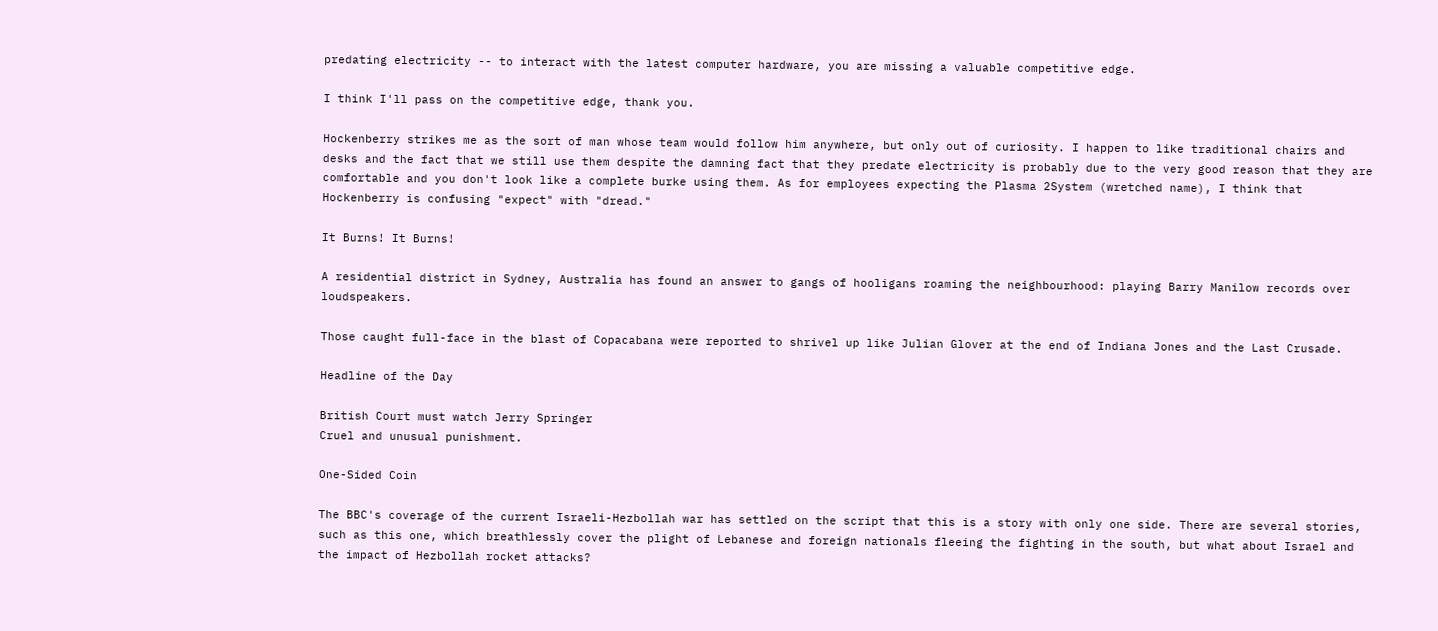predating electricity -- to interact with the latest computer hardware, you are missing a valuable competitive edge.

I think I'll pass on the competitive edge, thank you.

Hockenberry strikes me as the sort of man whose team would follow him anywhere, but only out of curiosity. I happen to like traditional chairs and desks and the fact that we still use them despite the damning fact that they predate electricity is probably due to the very good reason that they are comfortable and you don't look like a complete burke using them. As for employees expecting the Plasma 2System (wretched name), I think that Hockenberry is confusing "expect" with "dread."

It Burns! It Burns!

A residential district in Sydney, Australia has found an answer to gangs of hooligans roaming the neighbourhood: playing Barry Manilow records over loudspeakers.

Those caught full-face in the blast of Copacabana were reported to shrivel up like Julian Glover at the end of Indiana Jones and the Last Crusade.

Headline of the Day

British Court must watch Jerry Springer
Cruel and unusual punishment.

One-Sided Coin

The BBC's coverage of the current Israeli-Hezbollah war has settled on the script that this is a story with only one side. There are several stories, such as this one, which breathlessly cover the plight of Lebanese and foreign nationals fleeing the fighting in the south, but what about Israel and the impact of Hezbollah rocket attacks?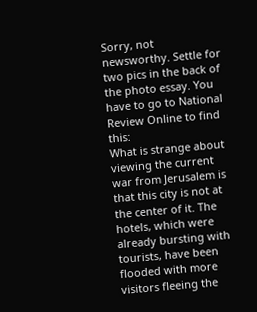Sorry, not newsworthy. Settle for two pics in the back of the photo essay. You have to go to National Review Online to find this:
What is strange about viewing the current war from Jerusalem is that this city is not at the center of it. The hotels, which were already bursting with tourists, have been flooded with more visitors fleeing the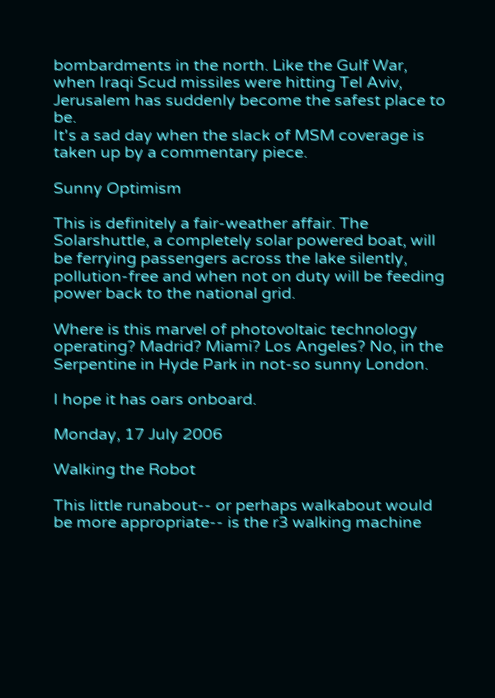bombardments in the north. Like the Gulf War, when Iraqi Scud missiles were hitting Tel Aviv, Jerusalem has suddenly become the safest place to be.
It's a sad day when the slack of MSM coverage is taken up by a commentary piece.

Sunny Optimism

This is definitely a fair-weather affair. The Solarshuttle, a completely solar powered boat, will be ferrying passengers across the lake silently, pollution-free and when not on duty will be feeding power back to the national grid.

Where is this marvel of photovoltaic technology operating? Madrid? Miami? Los Angeles? No, in the Serpentine in Hyde Park in not-so sunny London.

I hope it has oars onboard.

Monday, 17 July 2006

Walking the Robot

This little runabout-- or perhaps walkabout would be more appropriate-- is the r3 walking machine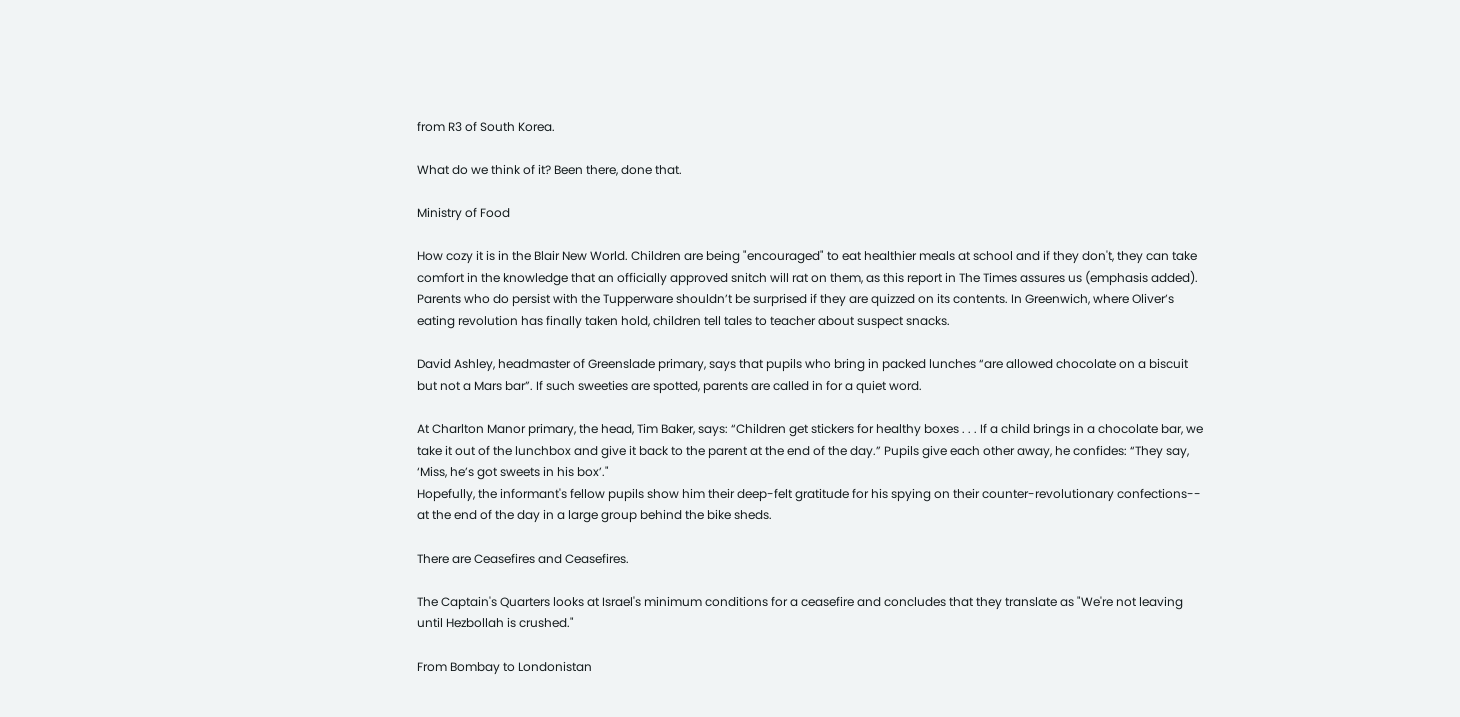from R3 of South Korea.

What do we think of it? Been there, done that.

Ministry of Food

How cozy it is in the Blair New World. Children are being "encouraged" to eat healthier meals at school and if they don't, they can take comfort in the knowledge that an officially approved snitch will rat on them, as this report in The Times assures us (emphasis added).
Parents who do persist with the Tupperware shouldn’t be surprised if they are quizzed on its contents. In Greenwich, where Oliver’s eating revolution has finally taken hold, children tell tales to teacher about suspect snacks.

David Ashley, headmaster of Greenslade primary, says that pupils who bring in packed lunches “are allowed chocolate on a biscuit but not a Mars bar”. If such sweeties are spotted, parents are called in for a quiet word.

At Charlton Manor primary, the head, Tim Baker, says: “Children get stickers for healthy boxes . . . If a child brings in a chocolate bar, we take it out of the lunchbox and give it back to the parent at the end of the day.” Pupils give each other away, he confides: “They say, ‘Miss, he’s got sweets in his box’."
Hopefully, the informant's fellow pupils show him their deep-felt gratitude for his spying on their counter-revolutionary confections-- at the end of the day in a large group behind the bike sheds.

There are Ceasefires and Ceasefires.

The Captain's Quarters looks at Israel's minimum conditions for a ceasefire and concludes that they translate as "We're not leaving until Hezbollah is crushed."

From Bombay to Londonistan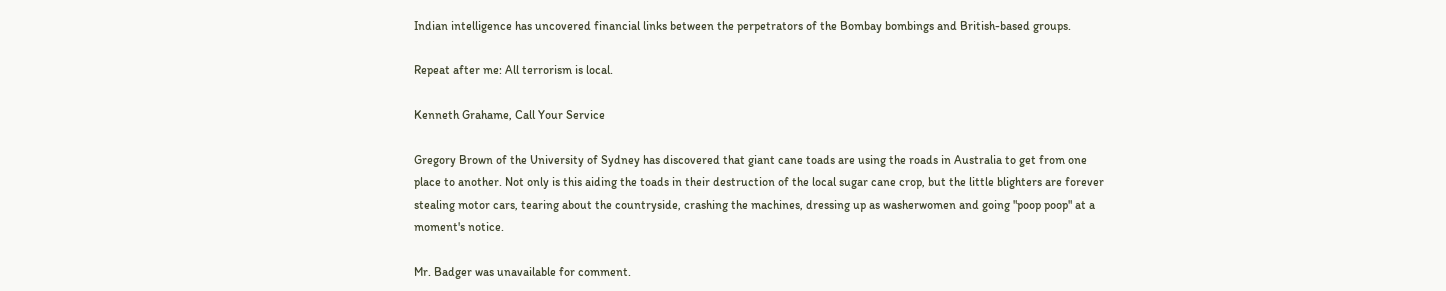Indian intelligence has uncovered financial links between the perpetrators of the Bombay bombings and British-based groups.

Repeat after me: All terrorism is local.

Kenneth Grahame, Call Your Service

Gregory Brown of the University of Sydney has discovered that giant cane toads are using the roads in Australia to get from one place to another. Not only is this aiding the toads in their destruction of the local sugar cane crop, but the little blighters are forever stealing motor cars, tearing about the countryside, crashing the machines, dressing up as washerwomen and going "poop poop" at a moment's notice.

Mr. Badger was unavailable for comment.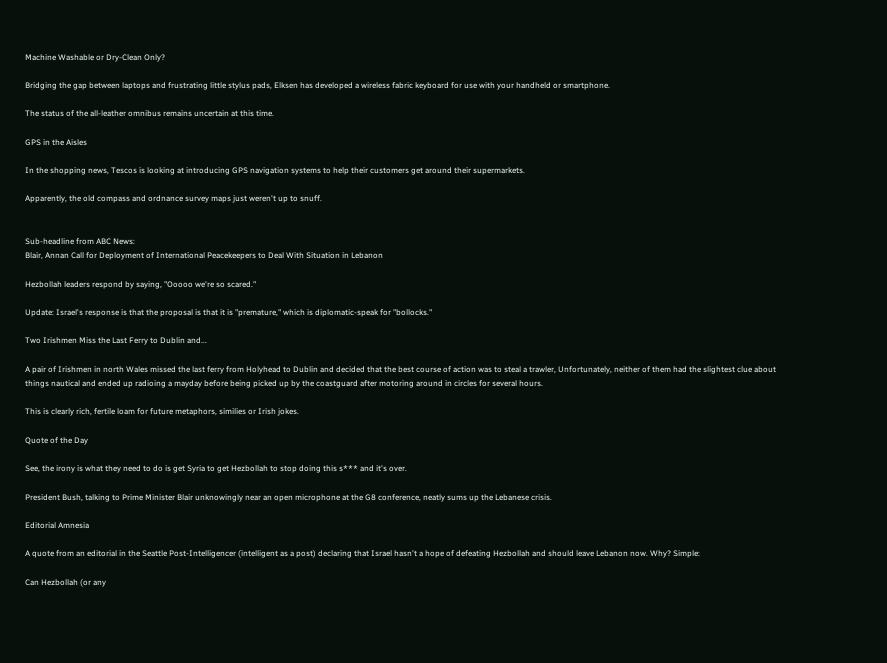Machine Washable or Dry-Clean Only?

Bridging the gap between laptops and frustrating little stylus pads, Elksen has developed a wireless fabric keyboard for use with your handheld or smartphone.

The status of the all-leather omnibus remains uncertain at this time.

GPS in the Aisles

In the shopping news, Tescos is looking at introducing GPS navigation systems to help their customers get around their supermarkets.

Apparently, the old compass and ordnance survey maps just weren't up to snuff.


Sub-headline from ABC News:
Blair, Annan Call for Deployment of International Peacekeepers to Deal With Situation in Lebanon

Hezbollah leaders respond by saying, "Ooooo we're so scared."

Update: Israel's response is that the proposal is that it is "premature," which is diplomatic-speak for "bollocks."

Two Irishmen Miss the Last Ferry to Dublin and...

A pair of Irishmen in north Wales missed the last ferry from Holyhead to Dublin and decided that the best course of action was to steal a trawler, Unfortunately, neither of them had the slightest clue about things nautical and ended up radioing a mayday before being picked up by the coastguard after motoring around in circles for several hours.

This is clearly rich, fertile loam for future metaphors, similies or Irish jokes.

Quote of the Day

See, the irony is what they need to do is get Syria to get Hezbollah to stop doing this s*** and it's over.

President Bush, talking to Prime Minister Blair unknowingly near an open microphone at the G8 conference, neatly sums up the Lebanese crisis.

Editorial Amnesia

A quote from an editorial in the Seattle Post-Intelligencer (intelligent as a post) declaring that Israel hasn't a hope of defeating Hezbollah and should leave Lebanon now. Why? Simple:

Can Hezbollah (or any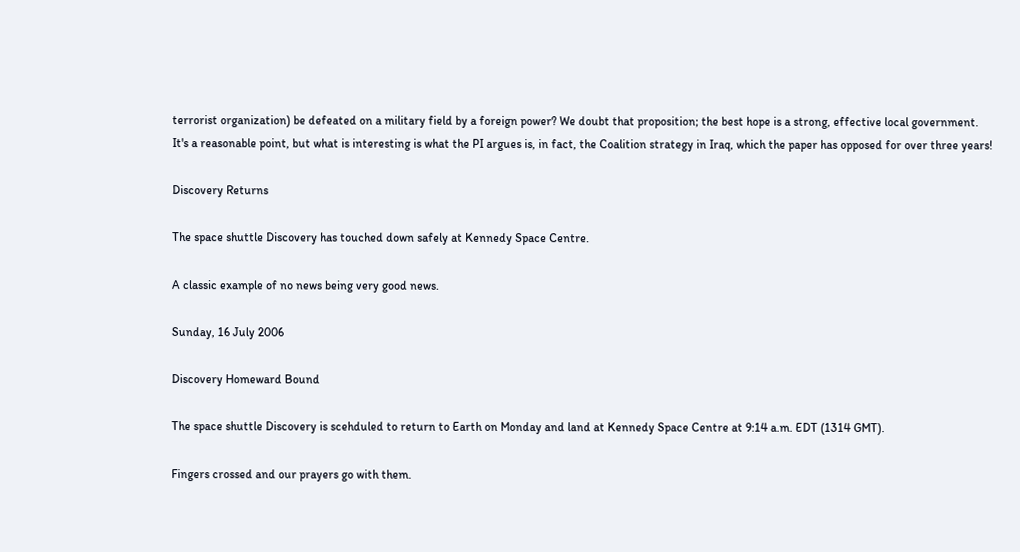terrorist organization) be defeated on a military field by a foreign power? We doubt that proposition; the best hope is a strong, effective local government.
It's a reasonable point, but what is interesting is what the PI argues is, in fact, the Coalition strategy in Iraq, which the paper has opposed for over three years!

Discovery Returns

The space shuttle Discovery has touched down safely at Kennedy Space Centre.

A classic example of no news being very good news.

Sunday, 16 July 2006

Discovery Homeward Bound

The space shuttle Discovery is scehduled to return to Earth on Monday and land at Kennedy Space Centre at 9:14 a.m. EDT (1314 GMT).

Fingers crossed and our prayers go with them.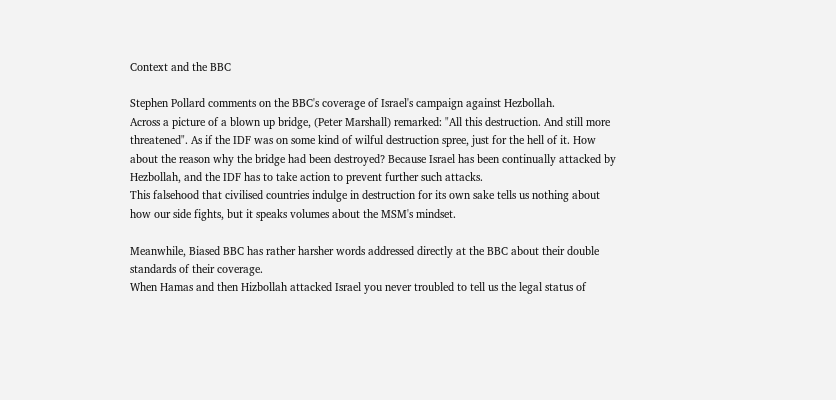Context and the BBC

Stephen Pollard comments on the BBC's coverage of Israel's campaign against Hezbollah.
Across a picture of a blown up bridge, (Peter Marshall) remarked: "All this destruction. And still more threatened". As if the IDF was on some kind of wilful destruction spree, just for the hell of it. How about the reason why the bridge had been destroyed? Because Israel has been continually attacked by Hezbollah, and the IDF has to take action to prevent further such attacks.
This falsehood that civilised countries indulge in destruction for its own sake tells us nothing about how our side fights, but it speaks volumes about the MSM's mindset.

Meanwhile, Biased BBC has rather harsher words addressed directly at the BBC about their double standards of their coverage.
When Hamas and then Hizbollah attacked Israel you never troubled to tell us the legal status of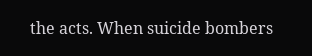the acts. When suicide bombers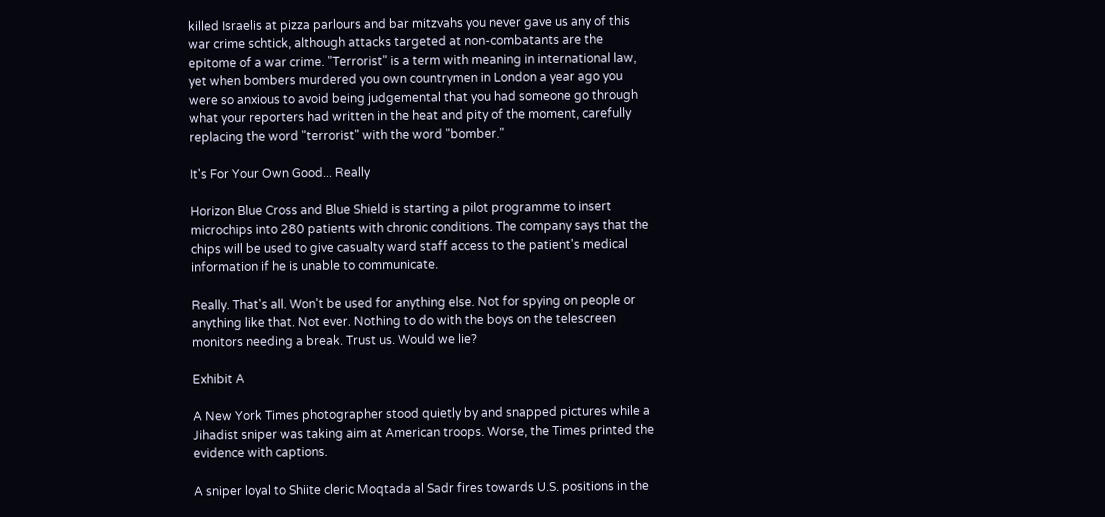killed Israelis at pizza parlours and bar mitzvahs you never gave us any of this war crime schtick, although attacks targeted at non-combatants are the epitome of a war crime. "Terrorist" is a term with meaning in international law, yet when bombers murdered you own countrymen in London a year ago you were so anxious to avoid being judgemental that you had someone go through what your reporters had written in the heat and pity of the moment, carefully replacing the word "terrorist" with the word "bomber."

It's For Your Own Good... Really

Horizon Blue Cross and Blue Shield is starting a pilot programme to insert microchips into 280 patients with chronic conditions. The company says that the chips will be used to give casualty ward staff access to the patient's medical information if he is unable to communicate.

Really. That's all. Won't be used for anything else. Not for spying on people or anything like that. Not ever. Nothing to do with the boys on the telescreen monitors needing a break. Trust us. Would we lie?

Exhibit A

A New York Times photographer stood quietly by and snapped pictures while a Jihadist sniper was taking aim at American troops. Worse, the Times printed the evidence with captions.

A sniper loyal to Shiite cleric Moqtada al Sadr fires towards U.S. positions in the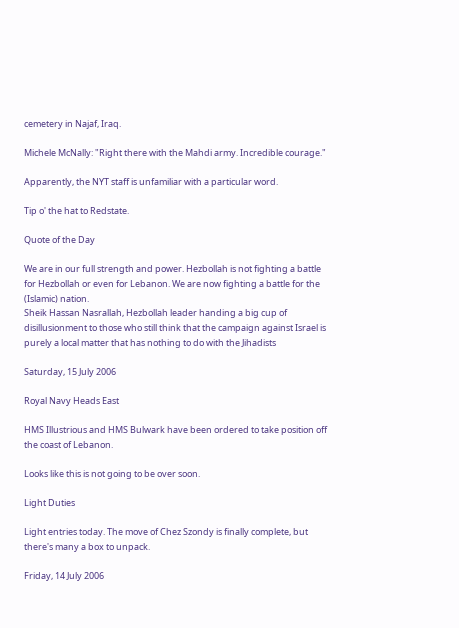cemetery in Najaf, Iraq.

Michele McNally: "Right there with the Mahdi army. Incredible courage."

Apparently, the NYT staff is unfamiliar with a particular word.

Tip o' the hat to Redstate.

Quote of the Day

We are in our full strength and power. Hezbollah is not fighting a battle for Hezbollah or even for Lebanon. We are now fighting a battle for the (Islamic) nation.
Sheik Hassan Nasrallah, Hezbollah leader handing a big cup of disillusionment to those who still think that the campaign against Israel is purely a local matter that has nothing to do with the Jihadists

Saturday, 15 July 2006

Royal Navy Heads East

HMS Illustrious and HMS Bulwark have been ordered to take position off the coast of Lebanon.

Looks like this is not going to be over soon.

Light Duties

Light entries today. The move of Chez Szondy is finally complete, but there's many a box to unpack.

Friday, 14 July 2006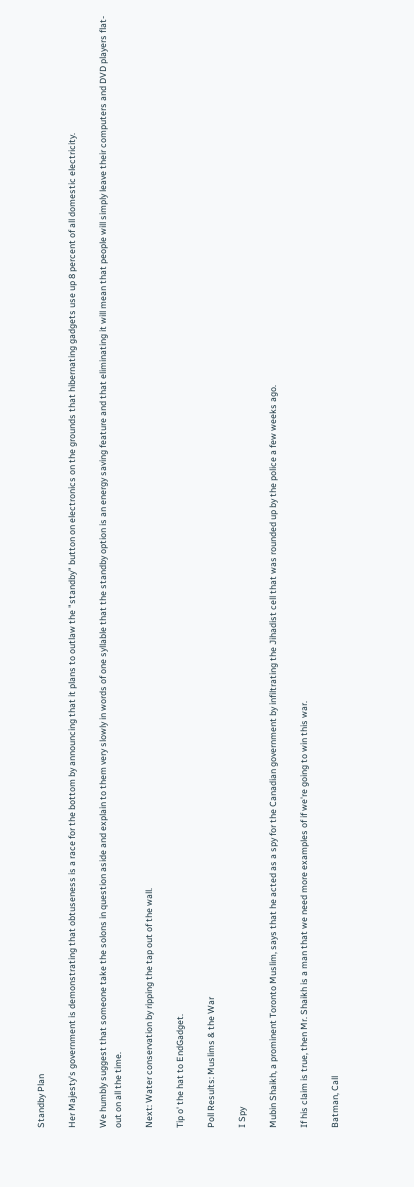Standby Plan

Her Majesty's government is demonstrating that obtuseness is a race for the bottom by announcing that it plans to outlaw the "standby" button on electronics on the grounds that hibernating gadgets use up 8 percent of all domestic electricity.

We humbly suggest that someone take the solons in question aside and explain to them very slowly in words of one syllable that the standby option is an energy saving feature and that eliminating it will mean that people will simply leave their computers and DVD players flat-out on all the time.

Next: Water conservation by ripping the tap out of the wall.

Tip o' the hat to EndGadget.

Poll Results: Muslims & the War

I Spy

Mubin Shaikh, a prominent Toronto Muslim, says that he acted as a spy for the Canadian government by infiltrating the Jihadist cell that was rounded up by the police a few weeks ago.

If his claim is true, then Mr. Shaikh is a man that we need more examples of if we're going to win this war.

Batman, Call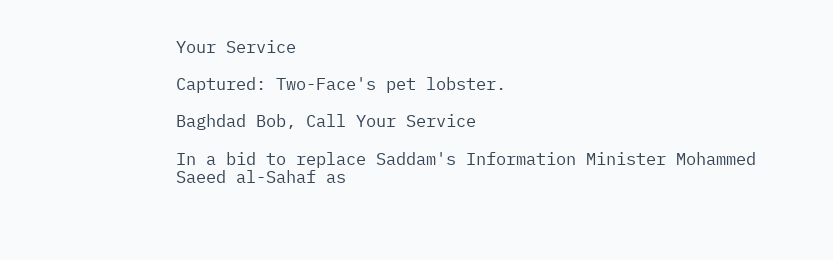Your Service

Captured: Two-Face's pet lobster.

Baghdad Bob, Call Your Service

In a bid to replace Saddam's Information Minister Mohammed Saeed al-Sahaf as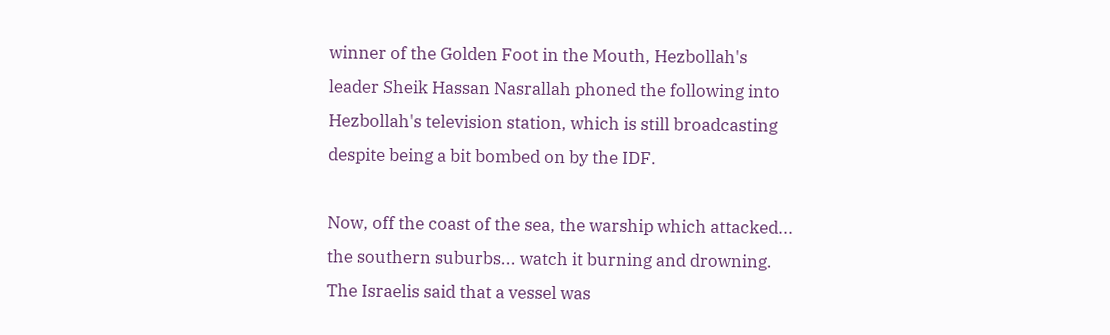winner of the Golden Foot in the Mouth, Hezbollah's leader Sheik Hassan Nasrallah phoned the following into Hezbollah's television station, which is still broadcasting despite being a bit bombed on by the IDF.

Now, off the coast of the sea, the warship which attacked... the southern suburbs... watch it burning and drowning.
The Israelis said that a vessel was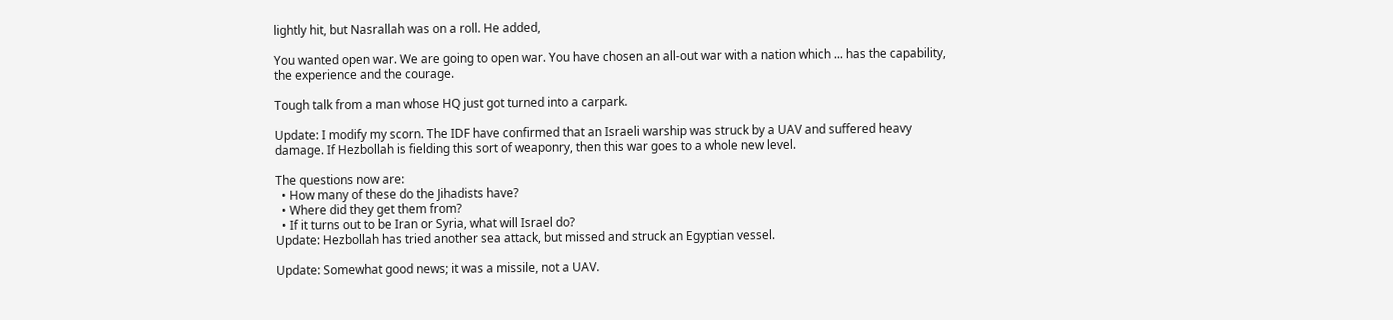lightly hit, but Nasrallah was on a roll. He added,

You wanted open war. We are going to open war. You have chosen an all-out war with a nation which ... has the capability, the experience and the courage.

Tough talk from a man whose HQ just got turned into a carpark.

Update: I modify my scorn. The IDF have confirmed that an Israeli warship was struck by a UAV and suffered heavy damage. If Hezbollah is fielding this sort of weaponry, then this war goes to a whole new level.

The questions now are:
  • How many of these do the Jihadists have?
  • Where did they get them from?
  • If it turns out to be Iran or Syria, what will Israel do?
Update: Hezbollah has tried another sea attack, but missed and struck an Egyptian vessel.

Update: Somewhat good news; it was a missile, not a UAV.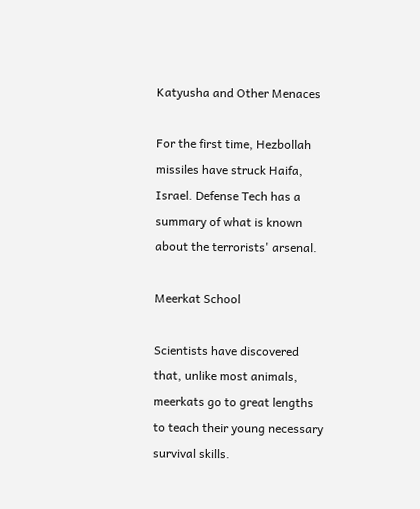Katyusha and Other Menaces

For the first time, Hezbollah missiles have struck Haifa, Israel. Defense Tech has a summary of what is known about the terrorists' arsenal.

Meerkat School

Scientists have discovered that, unlike most animals, meerkats go to great lengths to teach their young necessary survival skills.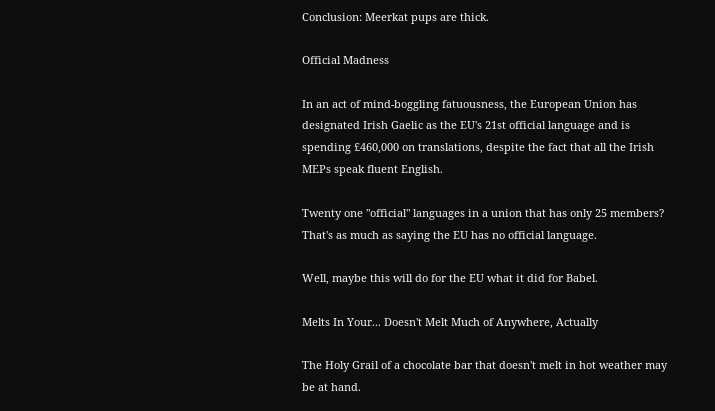Conclusion: Meerkat pups are thick.

Official Madness

In an act of mind-boggling fatuousness, the European Union has designated Irish Gaelic as the EU's 21st official language and is spending £460,000 on translations, despite the fact that all the Irish MEPs speak fluent English.

Twenty one "official" languages in a union that has only 25 members? That's as much as saying the EU has no official language.

Well, maybe this will do for the EU what it did for Babel.

Melts In Your... Doesn't Melt Much of Anywhere, Actually

The Holy Grail of a chocolate bar that doesn't melt in hot weather may be at hand.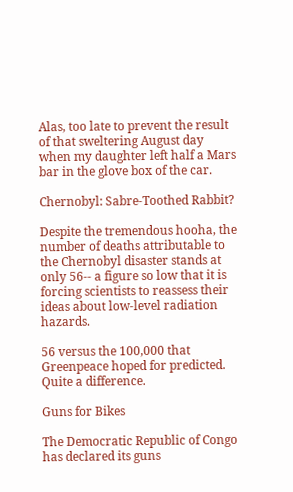Alas, too late to prevent the result of that sweltering August day when my daughter left half a Mars bar in the glove box of the car.

Chernobyl: Sabre-Toothed Rabbit?

Despite the tremendous hooha, the number of deaths attributable to the Chernobyl disaster stands at only 56-- a figure so low that it is forcing scientists to reassess their ideas about low-level radiation hazards.

56 versus the 100,000 that Greenpeace hoped for predicted. Quite a difference.

Guns for Bikes

The Democratic Republic of Congo has declared its guns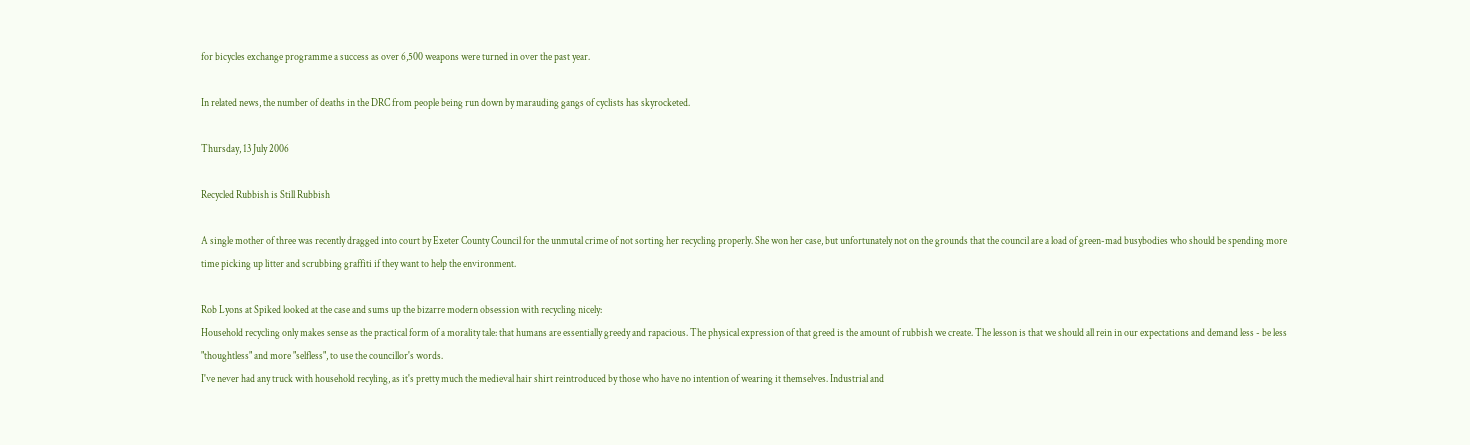for bicycles exchange programme a success as over 6,500 weapons were turned in over the past year.

In related news, the number of deaths in the DRC from people being run down by marauding gangs of cyclists has skyrocketed.

Thursday, 13 July 2006

Recycled Rubbish is Still Rubbish

A single mother of three was recently dragged into court by Exeter County Council for the unmutal crime of not sorting her recycling properly. She won her case, but unfortunately not on the grounds that the council are a load of green-mad busybodies who should be spending more time picking up litter and scrubbing graffiti if they want to help the environment.

Rob Lyons at Spiked looked at the case and sums up the bizarre modern obsession with recycling nicely:
Household recycling only makes sense as the practical form of a morality tale: that humans are essentially greedy and rapacious. The physical expression of that greed is the amount of rubbish we create. The lesson is that we should all rein in our expectations and demand less - be less "thoughtless" and more "selfless", to use the councillor's words.
I've never had any truck with household recyling, as it's pretty much the medieval hair shirt reintroduced by those who have no intention of wearing it themselves. Industrial and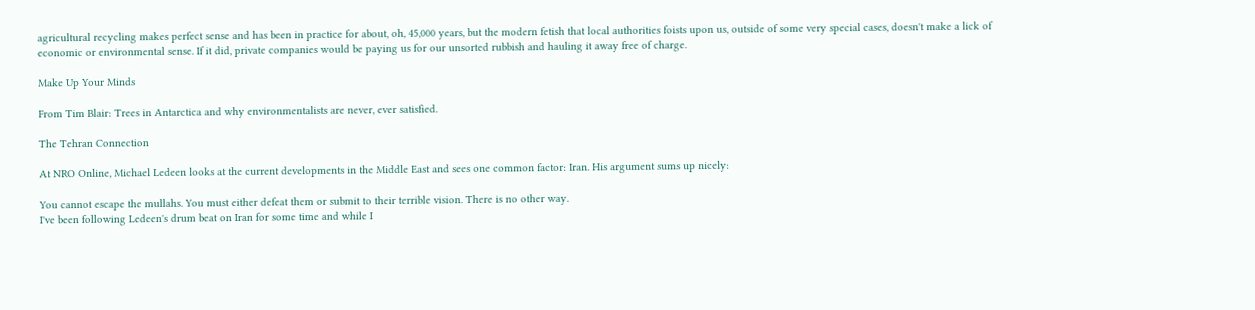agricultural recycling makes perfect sense and has been in practice for about, oh, 45,000 years, but the modern fetish that local authorities foists upon us, outside of some very special cases, doesn't make a lick of economic or environmental sense. If it did, private companies would be paying us for our unsorted rubbish and hauling it away free of charge.

Make Up Your Minds

From Tim Blair: Trees in Antarctica and why environmentalists are never, ever satisfied.

The Tehran Connection

At NRO Online, Michael Ledeen looks at the current developments in the Middle East and sees one common factor: Iran. His argument sums up nicely:

You cannot escape the mullahs. You must either defeat them or submit to their terrible vision. There is no other way.
I've been following Ledeen's drum beat on Iran for some time and while I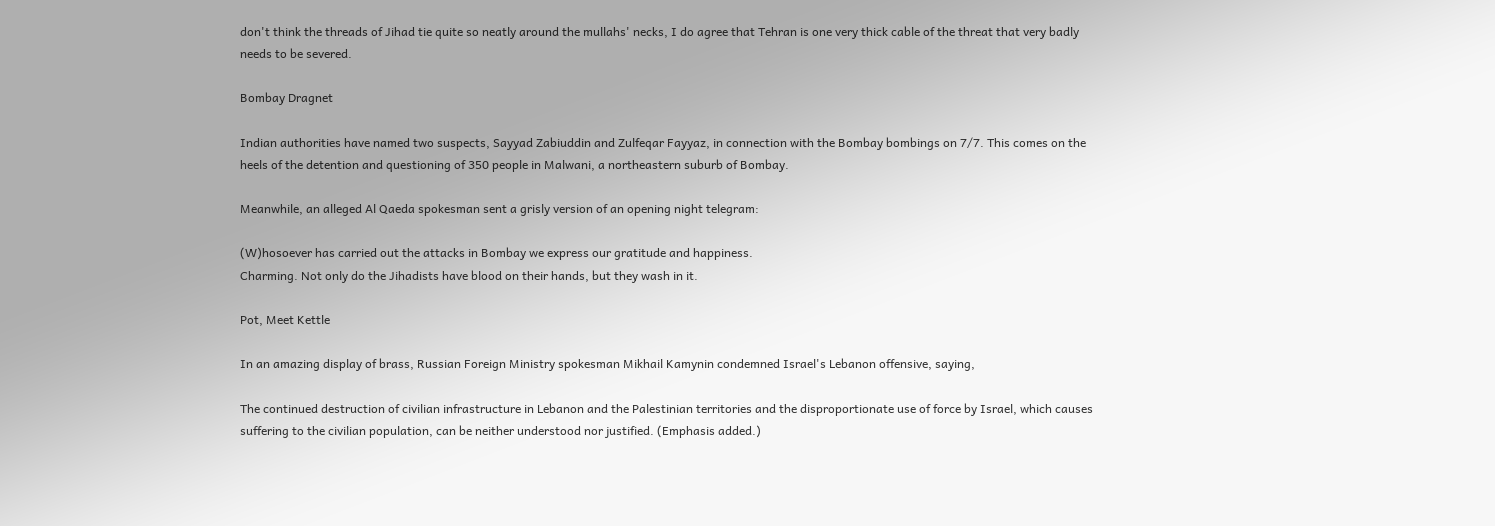don't think the threads of Jihad tie quite so neatly around the mullahs' necks, I do agree that Tehran is one very thick cable of the threat that very badly needs to be severed.

Bombay Dragnet

Indian authorities have named two suspects, Sayyad Zabiuddin and Zulfeqar Fayyaz, in connection with the Bombay bombings on 7/7. This comes on the heels of the detention and questioning of 350 people in Malwani, a northeastern suburb of Bombay.

Meanwhile, an alleged Al Qaeda spokesman sent a grisly version of an opening night telegram:

(W)hosoever has carried out the attacks in Bombay we express our gratitude and happiness.
Charming. Not only do the Jihadists have blood on their hands, but they wash in it.

Pot, Meet Kettle

In an amazing display of brass, Russian Foreign Ministry spokesman Mikhail Kamynin condemned Israel's Lebanon offensive, saying,

The continued destruction of civilian infrastructure in Lebanon and the Palestinian territories and the disproportionate use of force by Israel, which causes suffering to the civilian population, can be neither understood nor justified. (Emphasis added.)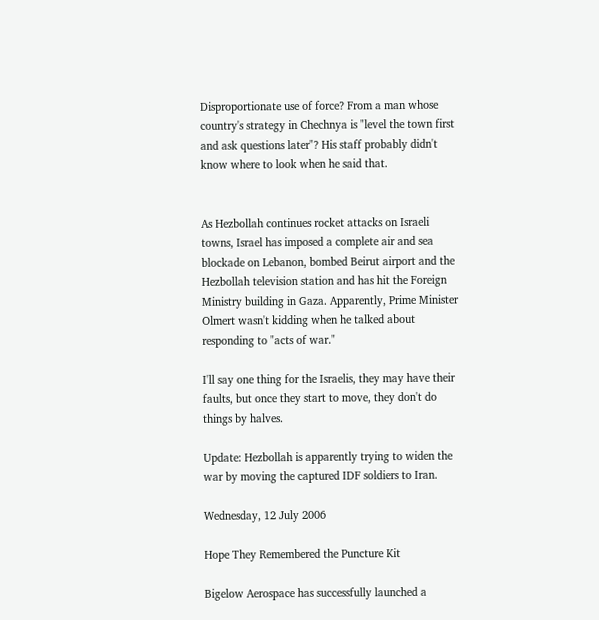Disproportionate use of force? From a man whose country's strategy in Chechnya is "level the town first and ask questions later"? His staff probably didn't know where to look when he said that.


As Hezbollah continues rocket attacks on Israeli towns, Israel has imposed a complete air and sea blockade on Lebanon, bombed Beirut airport and the Hezbollah television station and has hit the Foreign Ministry building in Gaza. Apparently, Prime Minister Olmert wasn't kidding when he talked about responding to "acts of war."

I'll say one thing for the Israelis, they may have their faults, but once they start to move, they don't do things by halves.

Update: Hezbollah is apparently trying to widen the war by moving the captured IDF soldiers to Iran.

Wednesday, 12 July 2006

Hope They Remembered the Puncture Kit

Bigelow Aerospace has successfully launched a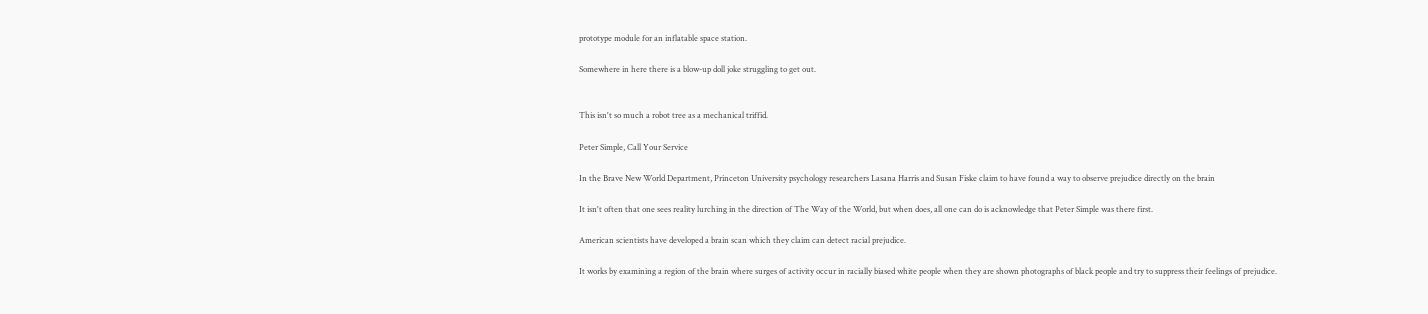prototype module for an inflatable space station.

Somewhere in here there is a blow-up doll joke struggling to get out.


This isn't so much a robot tree as a mechanical triffid.

Peter Simple, Call Your Service

In the Brave New World Department, Princeton University psychology researchers Lasana Harris and Susan Fiske claim to have found a way to observe prejudice directly on the brain

It isn't often that one sees reality lurching in the direction of The Way of the World, but when does, all one can do is acknowledge that Peter Simple was there first.

American scientists have developed a brain scan which they claim can detect racial prejudice.

It works by examining a region of the brain where surges of activity occur in racially biased white people when they are shown photographs of black people and try to suppress their feelings of prejudice.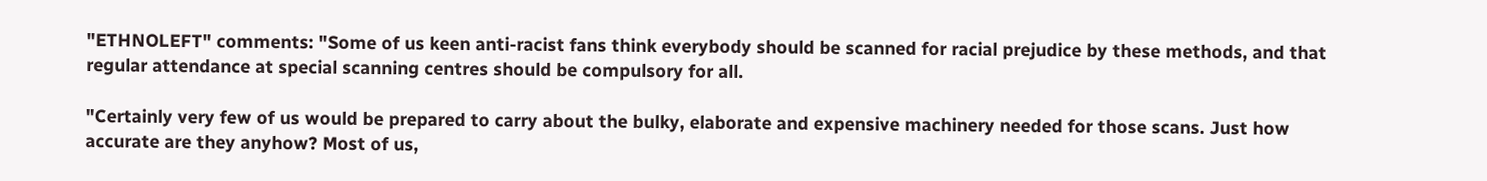"ETHNOLEFT" comments: "Some of us keen anti-racist fans think everybody should be scanned for racial prejudice by these methods, and that regular attendance at special scanning centres should be compulsory for all.

"Certainly very few of us would be prepared to carry about the bulky, elaborate and expensive machinery needed for those scans. Just how accurate are they anyhow? Most of us,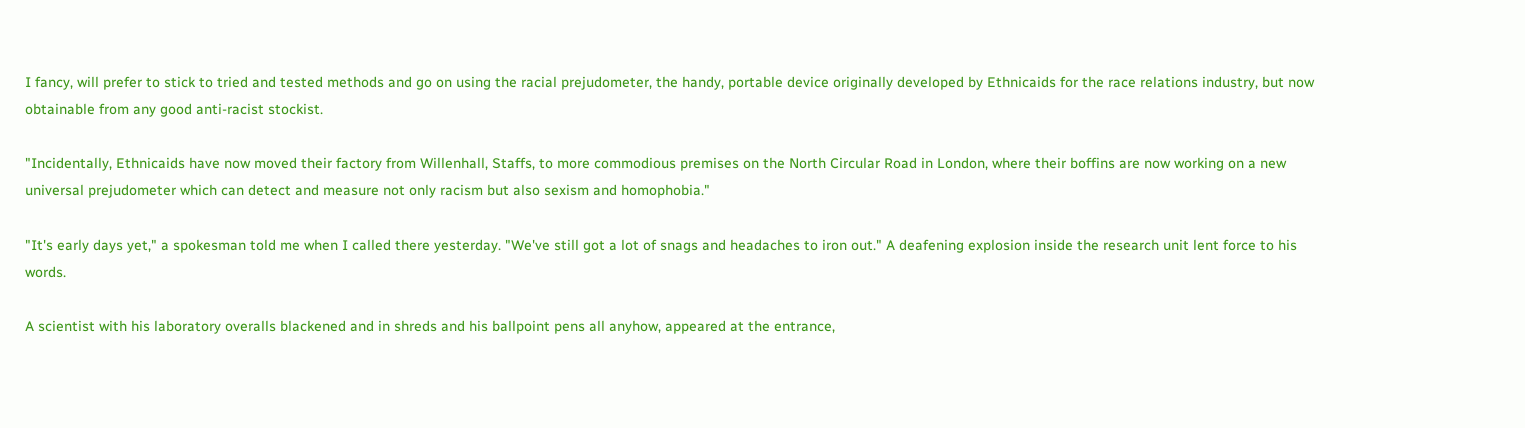I fancy, will prefer to stick to tried and tested methods and go on using the racial prejudometer, the handy, portable device originally developed by Ethnicaids for the race relations industry, but now obtainable from any good anti-racist stockist.

"Incidentally, Ethnicaids have now moved their factory from Willenhall, Staffs, to more commodious premises on the North Circular Road in London, where their boffins are now working on a new universal prejudometer which can detect and measure not only racism but also sexism and homophobia."

"It's early days yet," a spokesman told me when I called there yesterday. "We've still got a lot of snags and headaches to iron out." A deafening explosion inside the research unit lent force to his words.

A scientist with his laboratory overalls blackened and in shreds and his ballpoint pens all anyhow, appeared at the entrance,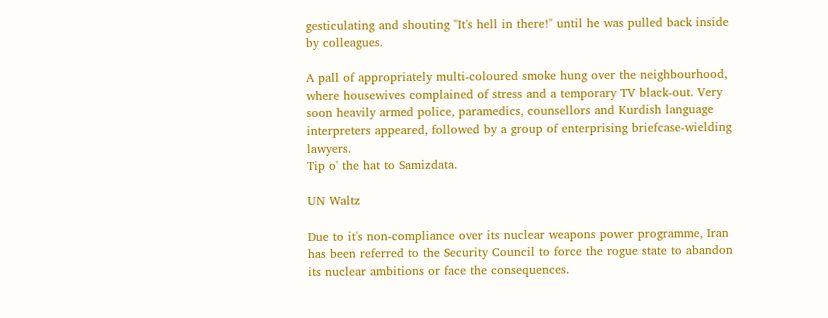gesticulating and shouting "It's hell in there!" until he was pulled back inside by colleagues.

A pall of appropriately multi-coloured smoke hung over the neighbourhood, where housewives complained of stress and a temporary TV black-out. Very soon heavily armed police, paramedics, counsellors and Kurdish language interpreters appeared, followed by a group of enterprising briefcase-wielding lawyers.
Tip o' the hat to Samizdata.

UN Waltz

Due to it's non-compliance over its nuclear weapons power programme, Iran has been referred to the Security Council to force the rogue state to abandon its nuclear ambitions or face the consequences.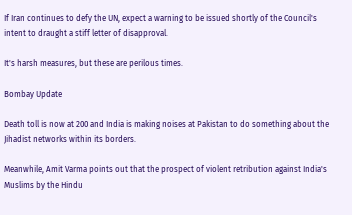If Iran continues to defy the UN, expect a warning to be issued shortly of the Council's intent to draught a stiff letter of disapproval.

It's harsh measures, but these are perilous times.

Bombay Update

Death toll is now at 200 and India is making noises at Pakistan to do something about the Jihadist networks within its borders.

Meanwhile, Amit Varma points out that the prospect of violent retribution against India's Muslims by the Hindu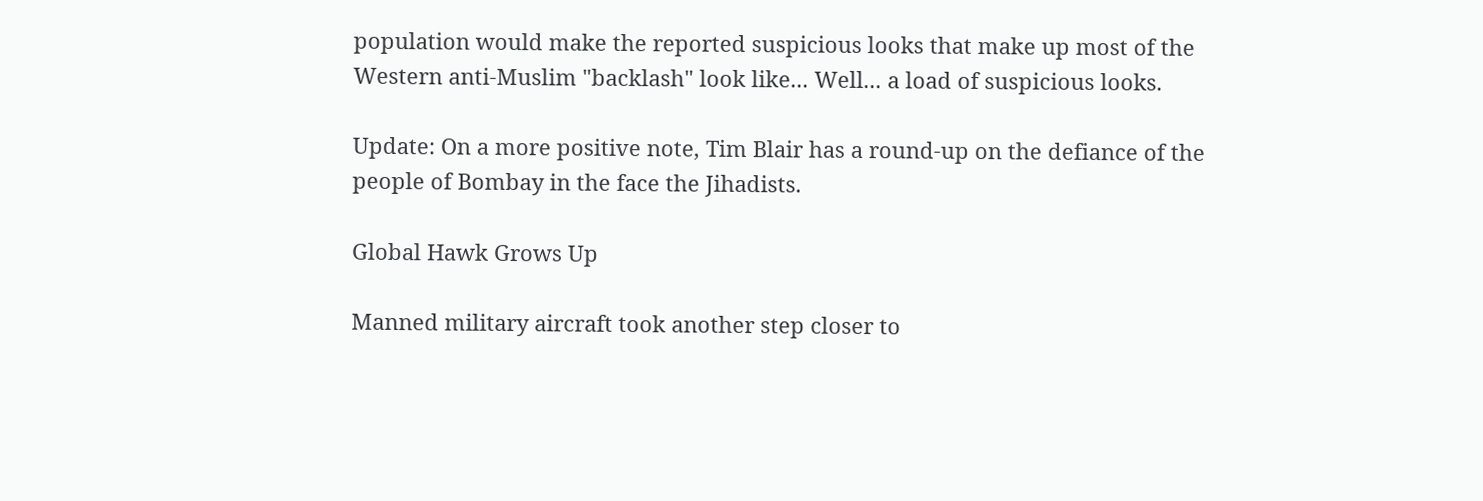population would make the reported suspicious looks that make up most of the Western anti-Muslim "backlash" look like... Well... a load of suspicious looks.

Update: On a more positive note, Tim Blair has a round-up on the defiance of the people of Bombay in the face the Jihadists.

Global Hawk Grows Up

Manned military aircraft took another step closer to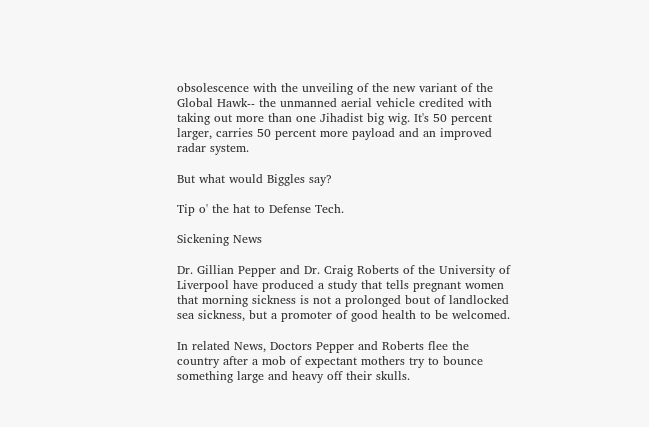obsolescence with the unveiling of the new variant of the Global Hawk-- the unmanned aerial vehicle credited with taking out more than one Jihadist big wig. It's 50 percent larger, carries 50 percent more payload and an improved radar system.

But what would Biggles say?

Tip o' the hat to Defense Tech.

Sickening News

Dr. Gillian Pepper and Dr. Craig Roberts of the University of Liverpool have produced a study that tells pregnant women that morning sickness is not a prolonged bout of landlocked sea sickness, but a promoter of good health to be welcomed.

In related News, Doctors Pepper and Roberts flee the country after a mob of expectant mothers try to bounce something large and heavy off their skulls.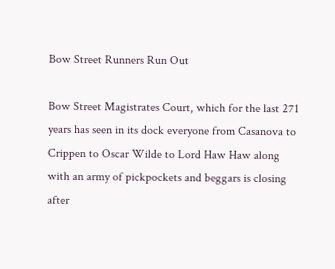Bow Street Runners Run Out

Bow Street Magistrates Court, which for the last 271 years has seen in its dock everyone from Casanova to Crippen to Oscar Wilde to Lord Haw Haw along with an army of pickpockets and beggars is closing after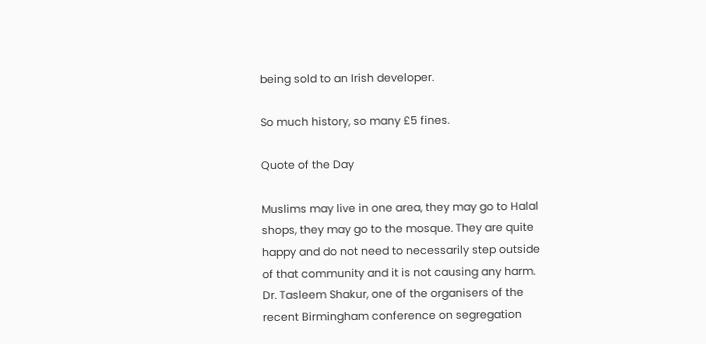being sold to an Irish developer.

So much history, so many £5 fines.

Quote of the Day

Muslims may live in one area, they may go to Halal shops, they may go to the mosque. They are quite happy and do not need to necessarily step outside of that community and it is not causing any harm.
Dr. Tasleem Shakur, one of the organisers of the recent Birmingham conference on segregation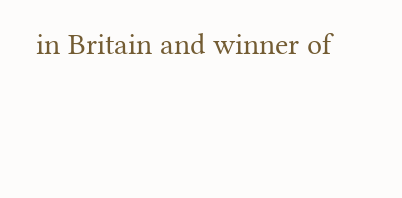in Britain and winner of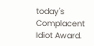today's Complacent Idiot Award.